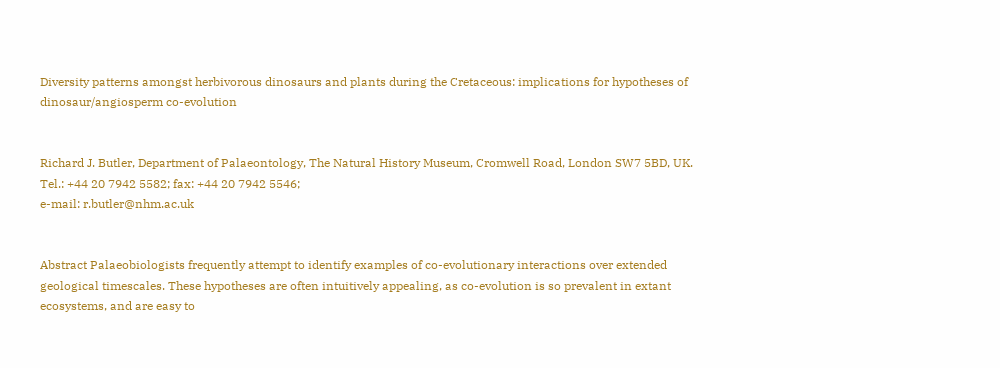Diversity patterns amongst herbivorous dinosaurs and plants during the Cretaceous: implications for hypotheses of dinosaur/angiosperm co-evolution


Richard J. Butler, Department of Palaeontology, The Natural History Museum, Cromwell Road, London SW7 5BD, UK.
Tel.: +44 20 7942 5582; fax: +44 20 7942 5546;
e-mail: r.butler@nhm.ac.uk


Abstract Palaeobiologists frequently attempt to identify examples of co-evolutionary interactions over extended geological timescales. These hypotheses are often intuitively appealing, as co-evolution is so prevalent in extant ecosystems, and are easy to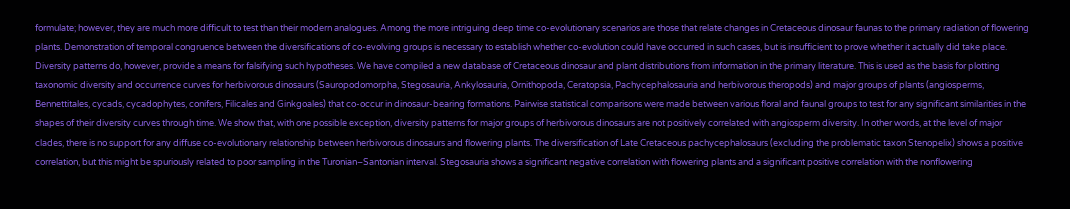formulate; however, they are much more difficult to test than their modern analogues. Among the more intriguing deep time co-evolutionary scenarios are those that relate changes in Cretaceous dinosaur faunas to the primary radiation of flowering plants. Demonstration of temporal congruence between the diversifications of co-evolving groups is necessary to establish whether co-evolution could have occurred in such cases, but is insufficient to prove whether it actually did take place. Diversity patterns do, however, provide a means for falsifying such hypotheses. We have compiled a new database of Cretaceous dinosaur and plant distributions from information in the primary literature. This is used as the basis for plotting taxonomic diversity and occurrence curves for herbivorous dinosaurs (Sauropodomorpha, Stegosauria, Ankylosauria, Ornithopoda, Ceratopsia, Pachycephalosauria and herbivorous theropods) and major groups of plants (angiosperms, Bennettitales, cycads, cycadophytes, conifers, Filicales and Ginkgoales) that co-occur in dinosaur-bearing formations. Pairwise statistical comparisons were made between various floral and faunal groups to test for any significant similarities in the shapes of their diversity curves through time. We show that, with one possible exception, diversity patterns for major groups of herbivorous dinosaurs are not positively correlated with angiosperm diversity. In other words, at the level of major clades, there is no support for any diffuse co-evolutionary relationship between herbivorous dinosaurs and flowering plants. The diversification of Late Cretaceous pachycephalosaurs (excluding the problematic taxon Stenopelix) shows a positive correlation, but this might be spuriously related to poor sampling in the Turonian–Santonian interval. Stegosauria shows a significant negative correlation with flowering plants and a significant positive correlation with the nonflowering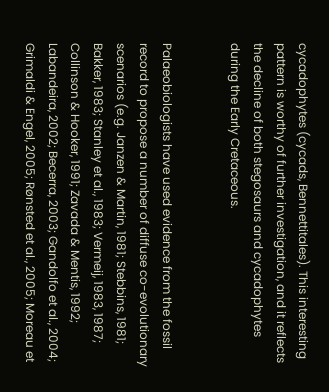cycadophytes (cycads, Bennettitales). This interesting pattern is worthy of further investigation, and it reflects the decline of both stegosaurs and cycadophytes during the Early Cretaceous.


Palaeobiologists have used evidence from the fossil record to propose a number of diffuse co-evolutionary scenarios (e.g. Janzen & Martin, 1981; Stebbins, 1981; Bakker, 1983; Stanley et al., 1983; Vermeij, 1983, 1987; Collinson & Hooker, 1991; Zavada & Mentis, 1992; Labandeira, 2002; Becerra, 2003; Gandolfo et al., 2004; Grimaldi & Engel, 2005; Rønsted et al., 2005; Moreau et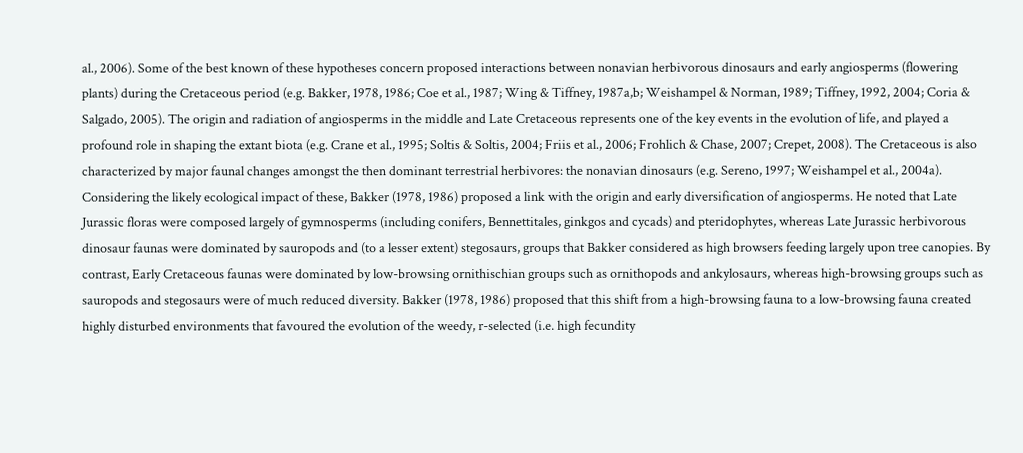al., 2006). Some of the best known of these hypotheses concern proposed interactions between nonavian herbivorous dinosaurs and early angiosperms (flowering plants) during the Cretaceous period (e.g. Bakker, 1978, 1986; Coe et al., 1987; Wing & Tiffney, 1987a,b; Weishampel & Norman, 1989; Tiffney, 1992, 2004; Coria & Salgado, 2005). The origin and radiation of angiosperms in the middle and Late Cretaceous represents one of the key events in the evolution of life, and played a profound role in shaping the extant biota (e.g. Crane et al., 1995; Soltis & Soltis, 2004; Friis et al., 2006; Frohlich & Chase, 2007; Crepet, 2008). The Cretaceous is also characterized by major faunal changes amongst the then dominant terrestrial herbivores: the nonavian dinosaurs (e.g. Sereno, 1997; Weishampel et al., 2004a). Considering the likely ecological impact of these, Bakker (1978, 1986) proposed a link with the origin and early diversification of angiosperms. He noted that Late Jurassic floras were composed largely of gymnosperms (including conifers, Bennettitales, ginkgos and cycads) and pteridophytes, whereas Late Jurassic herbivorous dinosaur faunas were dominated by sauropods and (to a lesser extent) stegosaurs, groups that Bakker considered as high browsers feeding largely upon tree canopies. By contrast, Early Cretaceous faunas were dominated by low-browsing ornithischian groups such as ornithopods and ankylosaurs, whereas high-browsing groups such as sauropods and stegosaurs were of much reduced diversity. Bakker (1978, 1986) proposed that this shift from a high-browsing fauna to a low-browsing fauna created highly disturbed environments that favoured the evolution of the weedy, r-selected (i.e. high fecundity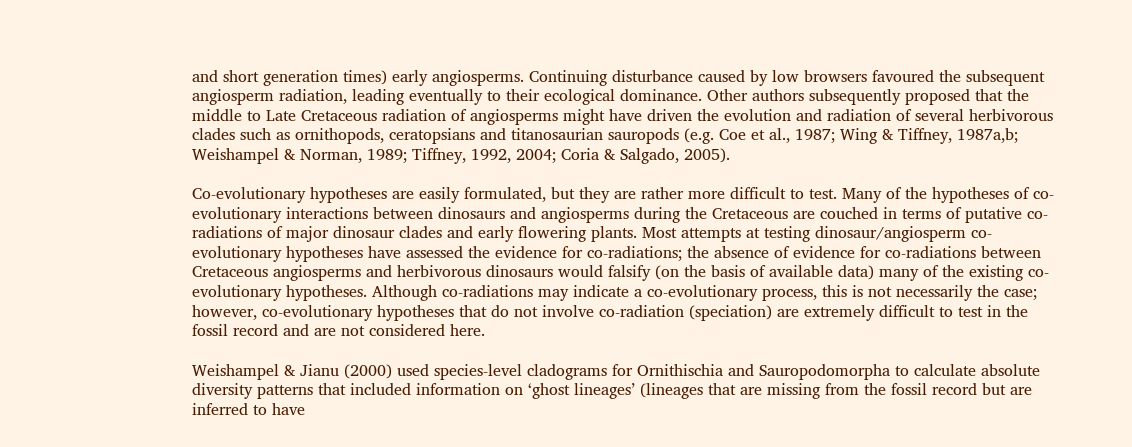and short generation times) early angiosperms. Continuing disturbance caused by low browsers favoured the subsequent angiosperm radiation, leading eventually to their ecological dominance. Other authors subsequently proposed that the middle to Late Cretaceous radiation of angiosperms might have driven the evolution and radiation of several herbivorous clades such as ornithopods, ceratopsians and titanosaurian sauropods (e.g. Coe et al., 1987; Wing & Tiffney, 1987a,b; Weishampel & Norman, 1989; Tiffney, 1992, 2004; Coria & Salgado, 2005).

Co-evolutionary hypotheses are easily formulated, but they are rather more difficult to test. Many of the hypotheses of co-evolutionary interactions between dinosaurs and angiosperms during the Cretaceous are couched in terms of putative co-radiations of major dinosaur clades and early flowering plants. Most attempts at testing dinosaur/angiosperm co-evolutionary hypotheses have assessed the evidence for co-radiations; the absence of evidence for co-radiations between Cretaceous angiosperms and herbivorous dinosaurs would falsify (on the basis of available data) many of the existing co-evolutionary hypotheses. Although co-radiations may indicate a co-evolutionary process, this is not necessarily the case; however, co-evolutionary hypotheses that do not involve co-radiation (speciation) are extremely difficult to test in the fossil record and are not considered here.

Weishampel & Jianu (2000) used species-level cladograms for Ornithischia and Sauropodomorpha to calculate absolute diversity patterns that included information on ‘ghost lineages’ (lineages that are missing from the fossil record but are inferred to have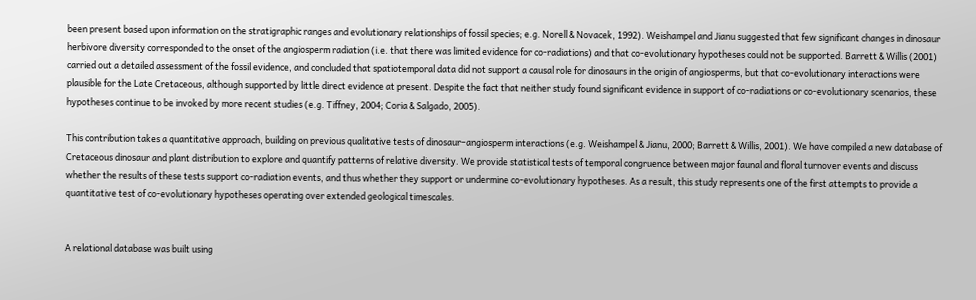been present based upon information on the stratigraphic ranges and evolutionary relationships of fossil species; e.g. Norell & Novacek, 1992). Weishampel and Jianu suggested that few significant changes in dinosaur herbivore diversity corresponded to the onset of the angiosperm radiation (i.e. that there was limited evidence for co-radiations) and that co-evolutionary hypotheses could not be supported. Barrett & Willis (2001) carried out a detailed assessment of the fossil evidence, and concluded that spatiotemporal data did not support a causal role for dinosaurs in the origin of angiosperms, but that co-evolutionary interactions were plausible for the Late Cretaceous, although supported by little direct evidence at present. Despite the fact that neither study found significant evidence in support of co-radiations or co-evolutionary scenarios, these hypotheses continue to be invoked by more recent studies (e.g. Tiffney, 2004; Coria & Salgado, 2005).

This contribution takes a quantitative approach, building on previous qualitative tests of dinosaur–angiosperm interactions (e.g. Weishampel & Jianu, 2000; Barrett & Willis, 2001). We have compiled a new database of Cretaceous dinosaur and plant distribution to explore and quantify patterns of relative diversity. We provide statistical tests of temporal congruence between major faunal and floral turnover events and discuss whether the results of these tests support co-radiation events, and thus whether they support or undermine co-evolutionary hypotheses. As a result, this study represents one of the first attempts to provide a quantitative test of co-evolutionary hypotheses operating over extended geological timescales.


A relational database was built using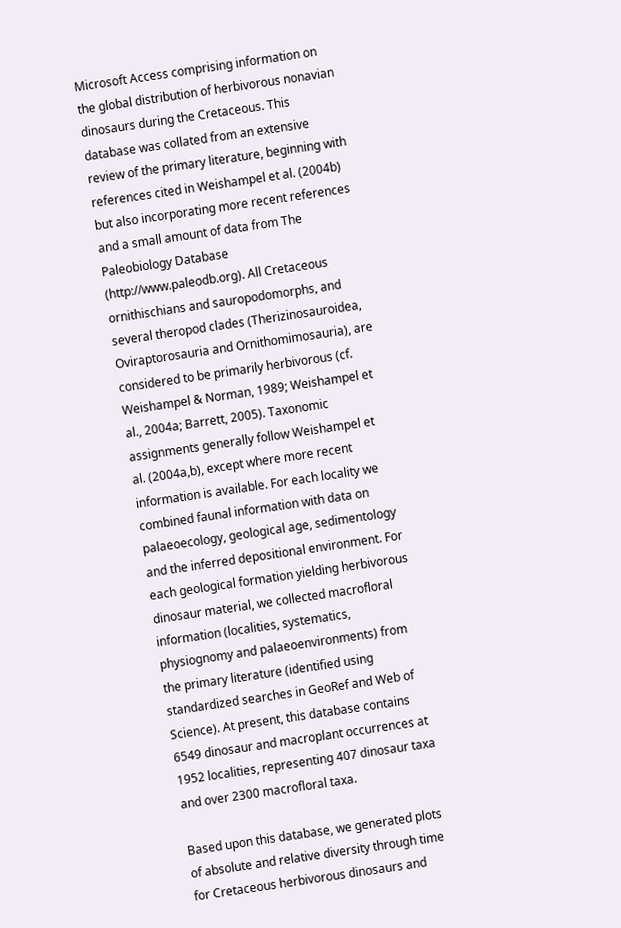Microsoft Access comprising information on the global distribution of herbivorous nonavian dinosaurs during the Cretaceous. This database was collated from an extensive review of the primary literature, beginning with references cited in Weishampel et al. (2004b) but also incorporating more recent references and a small amount of data from The Paleobiology Database (http://www.paleodb.org). All Cretaceous ornithischians and sauropodomorphs, and several theropod clades (Therizinosauroidea, Oviraptorosauria and Ornithomimosauria), are considered to be primarily herbivorous (cf. Weishampel & Norman, 1989; Weishampel et al., 2004a; Barrett, 2005). Taxonomic assignments generally follow Weishampel et al. (2004a,b), except where more recent information is available. For each locality we combined faunal information with data on palaeoecology, geological age, sedimentology and the inferred depositional environment. For each geological formation yielding herbivorous dinosaur material, we collected macrofloral information (localities, systematics, physiognomy and palaeoenvironments) from the primary literature (identified using standardized searches in GeoRef and Web of Science). At present, this database contains 6549 dinosaur and macroplant occurrences at 1952 localities, representing 407 dinosaur taxa and over 2300 macrofloral taxa.

Based upon this database, we generated plots of absolute and relative diversity through time for Cretaceous herbivorous dinosaurs and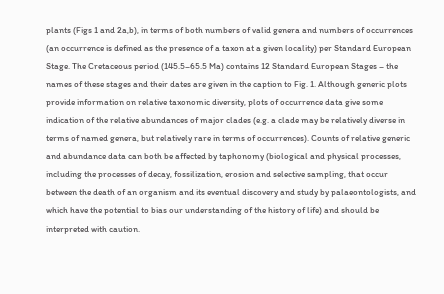plants (Figs 1 and 2a,b), in terms of both numbers of valid genera and numbers of occurrences (an occurrence is defined as the presence of a taxon at a given locality) per Standard European Stage. The Cretaceous period (145.5–65.5 Ma) contains 12 Standard European Stages – the names of these stages and their dates are given in the caption to Fig. 1. Although generic plots provide information on relative taxonomic diversity, plots of occurrence data give some indication of the relative abundances of major clades (e.g. a clade may be relatively diverse in terms of named genera, but relatively rare in terms of occurrences). Counts of relative generic and abundance data can both be affected by taphonomy (biological and physical processes, including the processes of decay, fossilization, erosion and selective sampling, that occur between the death of an organism and its eventual discovery and study by palaeontologists, and which have the potential to bias our understanding of the history of life) and should be interpreted with caution.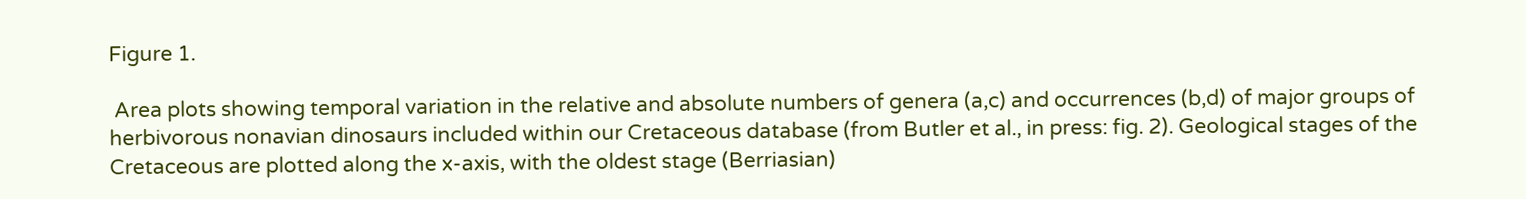Figure 1.

 Area plots showing temporal variation in the relative and absolute numbers of genera (a,c) and occurrences (b,d) of major groups of herbivorous nonavian dinosaurs included within our Cretaceous database (from Butler et al., in press: fig. 2). Geological stages of the Cretaceous are plotted along the x-axis, with the oldest stage (Berriasian)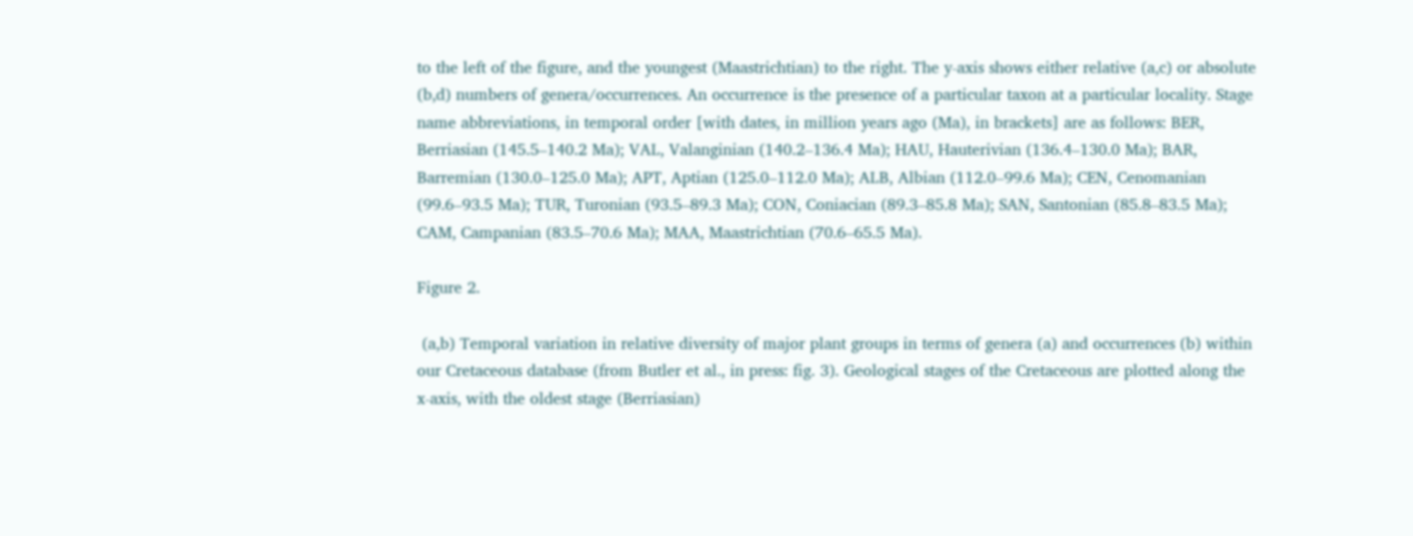to the left of the figure, and the youngest (Maastrichtian) to the right. The y-axis shows either relative (a,c) or absolute (b,d) numbers of genera/occurrences. An occurrence is the presence of a particular taxon at a particular locality. Stage name abbreviations, in temporal order [with dates, in million years ago (Ma), in brackets] are as follows: BER, Berriasian (145.5–140.2 Ma); VAL, Valanginian (140.2–136.4 Ma); HAU, Hauterivian (136.4–130.0 Ma); BAR, Barremian (130.0–125.0 Ma); APT, Aptian (125.0–112.0 Ma); ALB, Albian (112.0–99.6 Ma); CEN, Cenomanian (99.6–93.5 Ma); TUR, Turonian (93.5–89.3 Ma); CON, Coniacian (89.3–85.8 Ma); SAN, Santonian (85.8–83.5 Ma); CAM, Campanian (83.5–70.6 Ma); MAA, Maastrichtian (70.6–65.5 Ma).

Figure 2.

 (a,b) Temporal variation in relative diversity of major plant groups in terms of genera (a) and occurrences (b) within our Cretaceous database (from Butler et al., in press: fig. 3). Geological stages of the Cretaceous are plotted along the x-axis, with the oldest stage (Berriasian)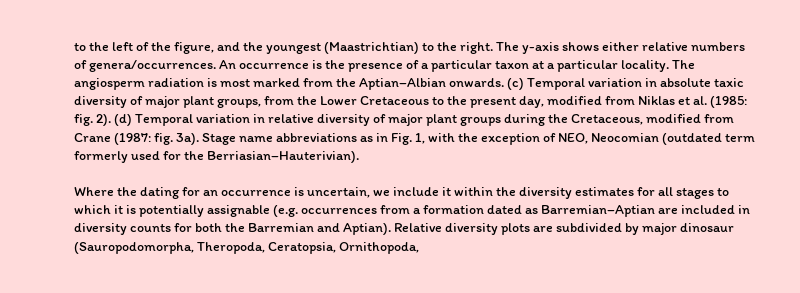to the left of the figure, and the youngest (Maastrichtian) to the right. The y-axis shows either relative numbers of genera/occurrences. An occurrence is the presence of a particular taxon at a particular locality. The angiosperm radiation is most marked from the Aptian–Albian onwards. (c) Temporal variation in absolute taxic diversity of major plant groups, from the Lower Cretaceous to the present day, modified from Niklas et al. (1985: fig. 2). (d) Temporal variation in relative diversity of major plant groups during the Cretaceous, modified from Crane (1987: fig. 3a). Stage name abbreviations as in Fig. 1, with the exception of NEO, Neocomian (outdated term formerly used for the Berriasian–Hauterivian).

Where the dating for an occurrence is uncertain, we include it within the diversity estimates for all stages to which it is potentially assignable (e.g. occurrences from a formation dated as Barremian–Aptian are included in diversity counts for both the Barremian and Aptian). Relative diversity plots are subdivided by major dinosaur (Sauropodomorpha, Theropoda, Ceratopsia, Ornithopoda,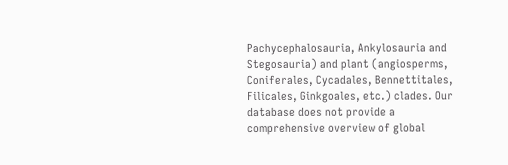Pachycephalosauria, Ankylosauria and Stegosauria) and plant (angiosperms, Coniferales, Cycadales, Bennettitales, Filicales, Ginkgoales, etc.) clades. Our database does not provide a comprehensive overview of global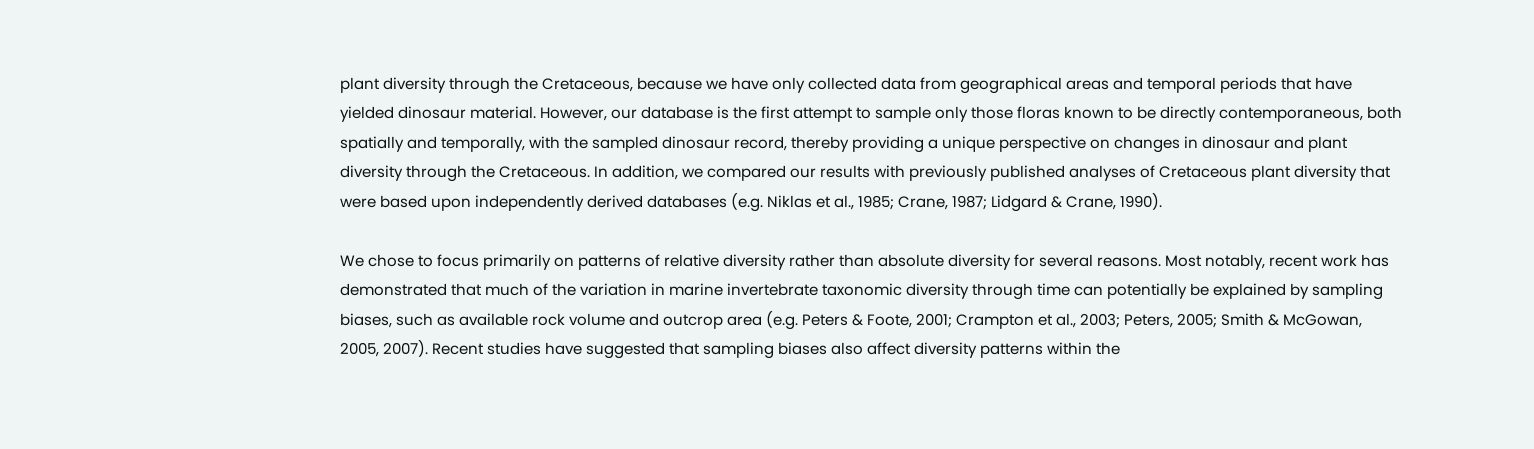plant diversity through the Cretaceous, because we have only collected data from geographical areas and temporal periods that have yielded dinosaur material. However, our database is the first attempt to sample only those floras known to be directly contemporaneous, both spatially and temporally, with the sampled dinosaur record, thereby providing a unique perspective on changes in dinosaur and plant diversity through the Cretaceous. In addition, we compared our results with previously published analyses of Cretaceous plant diversity that were based upon independently derived databases (e.g. Niklas et al., 1985; Crane, 1987; Lidgard & Crane, 1990).

We chose to focus primarily on patterns of relative diversity rather than absolute diversity for several reasons. Most notably, recent work has demonstrated that much of the variation in marine invertebrate taxonomic diversity through time can potentially be explained by sampling biases, such as available rock volume and outcrop area (e.g. Peters & Foote, 2001; Crampton et al., 2003; Peters, 2005; Smith & McGowan, 2005, 2007). Recent studies have suggested that sampling biases also affect diversity patterns within the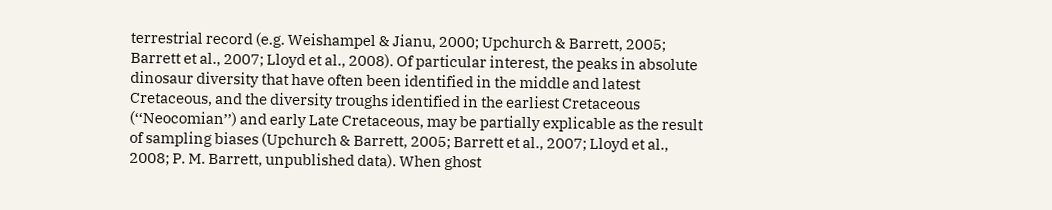terrestrial record (e.g. Weishampel & Jianu, 2000; Upchurch & Barrett, 2005; Barrett et al., 2007; Lloyd et al., 2008). Of particular interest, the peaks in absolute dinosaur diversity that have often been identified in the middle and latest Cretaceous, and the diversity troughs identified in the earliest Cretaceous (‘‘Neocomian’’) and early Late Cretaceous, may be partially explicable as the result of sampling biases (Upchurch & Barrett, 2005; Barrett et al., 2007; Lloyd et al., 2008; P. M. Barrett, unpublished data). When ghost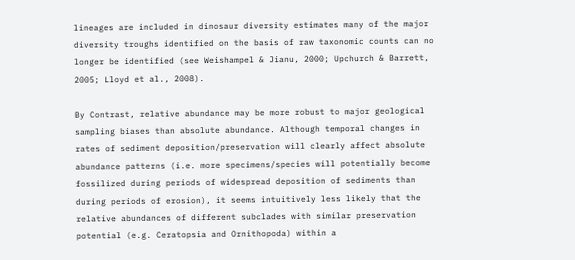lineages are included in dinosaur diversity estimates many of the major diversity troughs identified on the basis of raw taxonomic counts can no longer be identified (see Weishampel & Jianu, 2000; Upchurch & Barrett, 2005; Lloyd et al., 2008).

By Contrast, relative abundance may be more robust to major geological sampling biases than absolute abundance. Although temporal changes in rates of sediment deposition/preservation will clearly affect absolute abundance patterns (i.e. more specimens/species will potentially become fossilized during periods of widespread deposition of sediments than during periods of erosion), it seems intuitively less likely that the relative abundances of different subclades with similar preservation potential (e.g. Ceratopsia and Ornithopoda) within a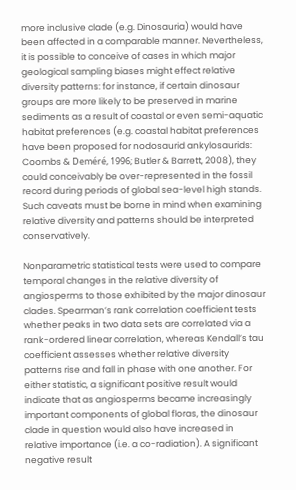more inclusive clade (e.g. Dinosauria) would have been affected in a comparable manner. Nevertheless, it is possible to conceive of cases in which major geological sampling biases might effect relative diversity patterns: for instance, if certain dinosaur groups are more likely to be preserved in marine sediments as a result of coastal or even semi-aquatic habitat preferences (e.g. coastal habitat preferences have been proposed for nodosaurid ankylosaurids: Coombs & Deméré, 1996; Butler & Barrett, 2008), they could conceivably be over-represented in the fossil record during periods of global sea-level high stands. Such caveats must be borne in mind when examining relative diversity and patterns should be interpreted conservatively.

Nonparametric statistical tests were used to compare temporal changes in the relative diversity of angiosperms to those exhibited by the major dinosaur clades. Spearman’s rank correlation coefficient tests whether peaks in two data sets are correlated via a rank-ordered linear correlation, whereas Kendall’s tau coefficient assesses whether relative diversity patterns rise and fall in phase with one another. For either statistic, a significant positive result would indicate that as angiosperms became increasingly important components of global floras, the dinosaur clade in question would also have increased in relative importance (i.e. a co-radiation). A significant negative result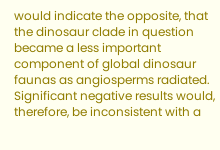would indicate the opposite, that the dinosaur clade in question became a less important component of global dinosaur faunas as angiosperms radiated. Significant negative results would, therefore, be inconsistent with a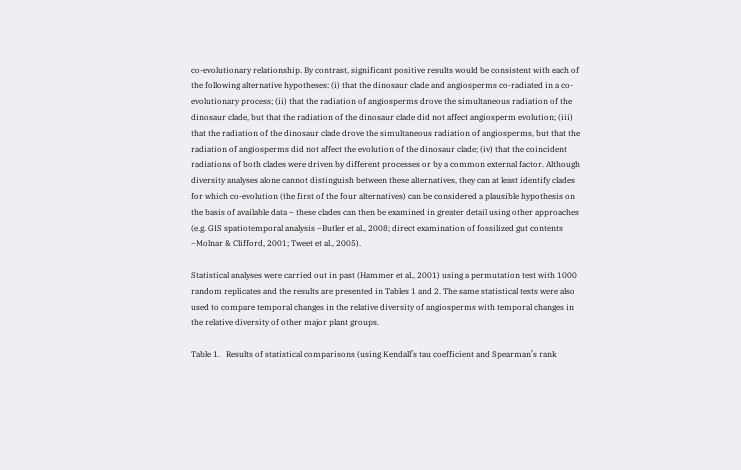co-evolutionary relationship. By contrast, significant positive results would be consistent with each of the following alternative hypotheses: (i) that the dinosaur clade and angiosperms co-radiated in a co-evolutionary process; (ii) that the radiation of angiosperms drove the simultaneous radiation of the dinosaur clade, but that the radiation of the dinosaur clade did not affect angiosperm evolution; (iii) that the radiation of the dinosaur clade drove the simultaneous radiation of angiosperms, but that the radiation of angiosperms did not affect the evolution of the dinosaur clade; (iv) that the coincident radiations of both clades were driven by different processes or by a common external factor. Although diversity analyses alone cannot distinguish between these alternatives, they can at least identify clades for which co-evolution (the first of the four alternatives) can be considered a plausible hypothesis on the basis of available data – these clades can then be examined in greater detail using other approaches (e.g. GIS spatiotemporal analysis –Butler et al., 2008; direct examination of fossilized gut contents –Molnar & Clifford, 2001; Tweet et al., 2005).

Statistical analyses were carried out in past (Hammer et al., 2001) using a permutation test with 1000 random replicates and the results are presented in Tables 1 and 2. The same statistical tests were also used to compare temporal changes in the relative diversity of angiosperms with temporal changes in the relative diversity of other major plant groups.

Table 1.   Results of statistical comparisons (using Kendall’s tau coefficient and Spearman’s rank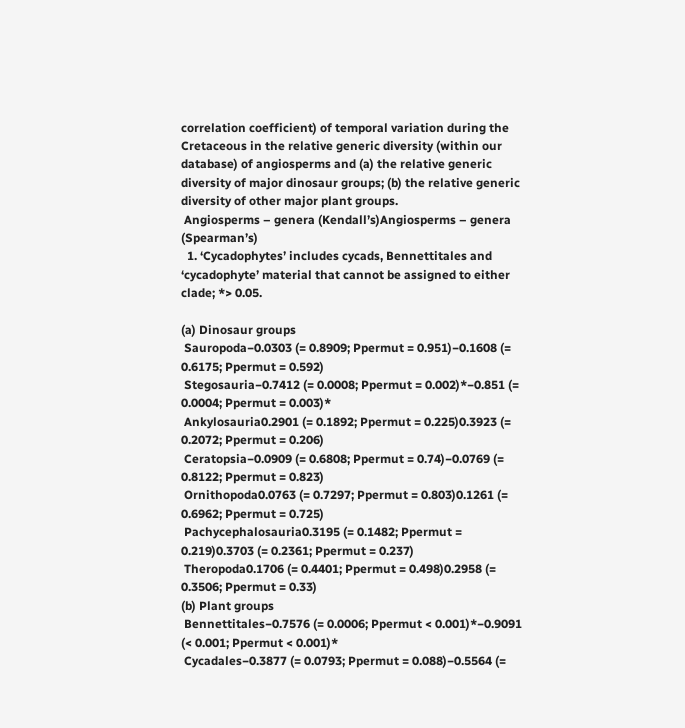correlation coefficient) of temporal variation during the Cretaceous in the relative generic diversity (within our database) of angiosperms and (a) the relative generic diversity of major dinosaur groups; (b) the relative generic diversity of other major plant groups.
 Angiosperms – genera (Kendall’s)Angiosperms – genera (Spearman’s)
  1. ‘Cycadophytes’ includes cycads, Bennettitales and ‘cycadophyte’ material that cannot be assigned to either clade; *> 0.05.

(a) Dinosaur groups
 Sauropoda−0.0303 (= 0.8909; Ppermut = 0.951)−0.1608 (= 0.6175; Ppermut = 0.592)
 Stegosauria−0.7412 (= 0.0008; Ppermut = 0.002)*−0.851 (= 0.0004; Ppermut = 0.003)*
 Ankylosauria0.2901 (= 0.1892; Ppermut = 0.225)0.3923 (= 0.2072; Ppermut = 0.206)
 Ceratopsia−0.0909 (= 0.6808; Ppermut = 0.74)−0.0769 (= 0.8122; Ppermut = 0.823)
 Ornithopoda0.0763 (= 0.7297; Ppermut = 0.803)0.1261 (= 0.6962; Ppermut = 0.725)
 Pachycephalosauria0.3195 (= 0.1482; Ppermut = 0.219)0.3703 (= 0.2361; Ppermut = 0.237)
 Theropoda0.1706 (= 0.4401; Ppermut = 0.498)0.2958 (= 0.3506; Ppermut = 0.33)
(b) Plant groups
 Bennettitales−0.7576 (= 0.0006; Ppermut < 0.001)*−0.9091 (< 0.001; Ppermut < 0.001)*
 Cycadales−0.3877 (= 0.0793; Ppermut = 0.088)−0.5564 (=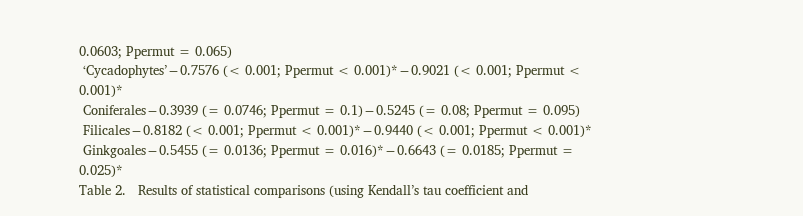0.0603; Ppermut = 0.065)
 ‘Cycadophytes’−0.7576 (< 0.001; Ppermut < 0.001)*−0.9021 (< 0.001; Ppermut < 0.001)*
 Coniferales−0.3939 (= 0.0746; Ppermut = 0.1)−0.5245 (= 0.08; Ppermut = 0.095)
 Filicales−0.8182 (< 0.001; Ppermut < 0.001)*−0.9440 (< 0.001; Ppermut < 0.001)*
 Ginkgoales−0.5455 (= 0.0136; Ppermut = 0.016)*−0.6643 (= 0.0185; Ppermut = 0.025)*
Table 2.   Results of statistical comparisons (using Kendall’s tau coefficient and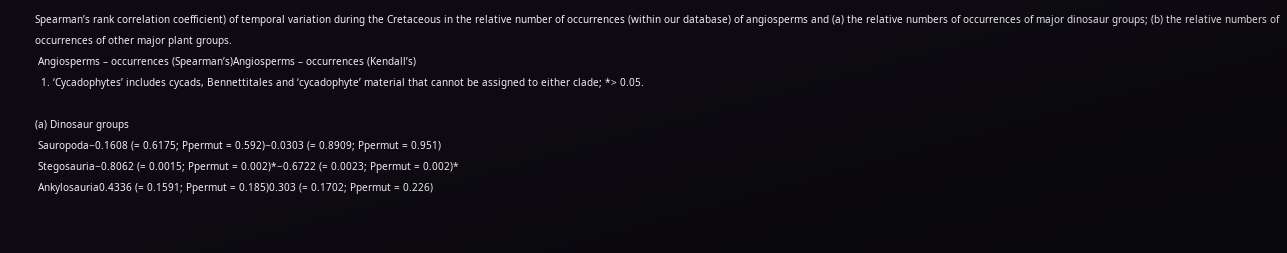Spearman’s rank correlation coefficient) of temporal variation during the Cretaceous in the relative number of occurrences (within our database) of angiosperms and (a) the relative numbers of occurrences of major dinosaur groups; (b) the relative numbers of occurrences of other major plant groups.
 Angiosperms – occurrences (Spearman’s)Angiosperms – occurrences (Kendall’s)
  1. ‘Cycadophytes’ includes cycads, Bennettitales and ‘cycadophyte’ material that cannot be assigned to either clade; *> 0.05.

(a) Dinosaur groups
 Sauropoda−0.1608 (= 0.6175; Ppermut = 0.592)−0.0303 (= 0.8909; Ppermut = 0.951)
 Stegosauria−0.8062 (= 0.0015; Ppermut = 0.002)*−0.6722 (= 0.0023; Ppermut = 0.002)*
 Ankylosauria0.4336 (= 0.1591; Ppermut = 0.185)0.303 (= 0.1702; Ppermut = 0.226)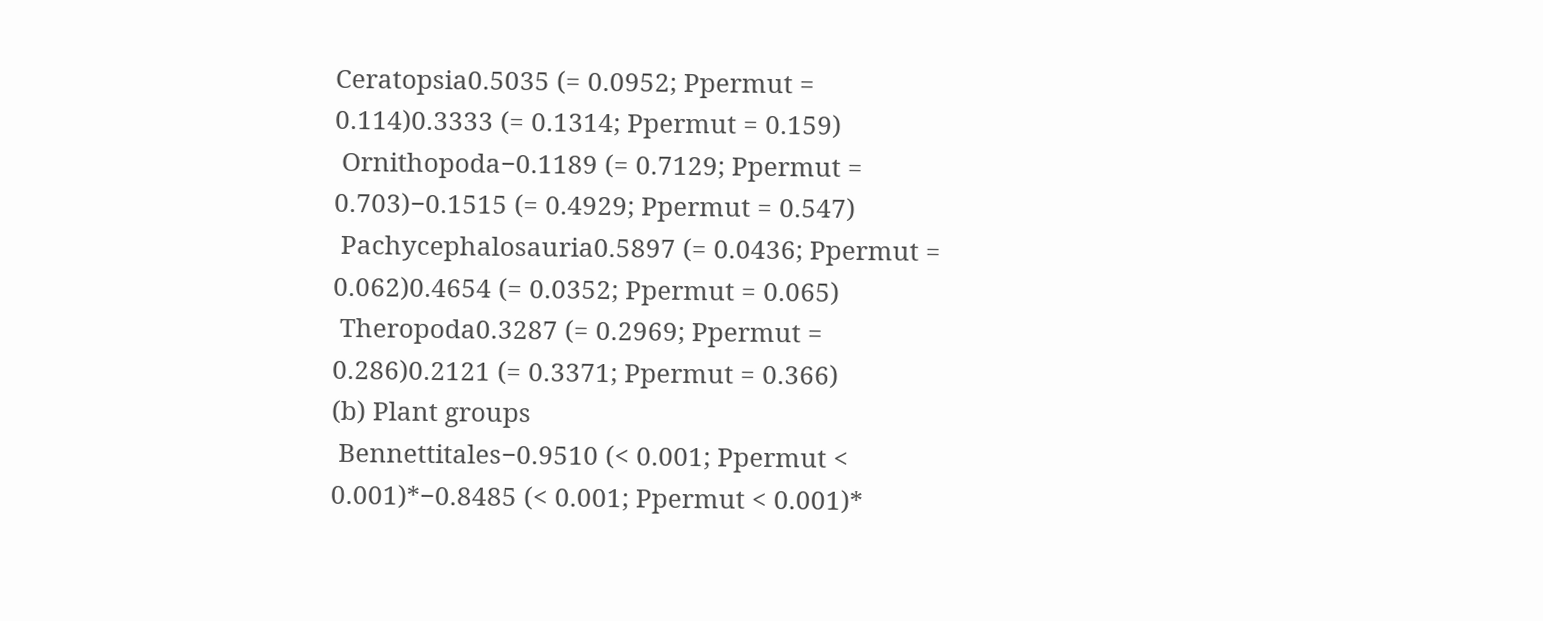Ceratopsia0.5035 (= 0.0952; Ppermut = 0.114)0.3333 (= 0.1314; Ppermut = 0.159)
 Ornithopoda−0.1189 (= 0.7129; Ppermut = 0.703)−0.1515 (= 0.4929; Ppermut = 0.547)
 Pachycephalosauria0.5897 (= 0.0436; Ppermut = 0.062)0.4654 (= 0.0352; Ppermut = 0.065)
 Theropoda0.3287 (= 0.2969; Ppermut = 0.286)0.2121 (= 0.3371; Ppermut = 0.366)
(b) Plant groups
 Bennettitales−0.9510 (< 0.001; Ppermut < 0.001)*−0.8485 (< 0.001; Ppermut < 0.001)*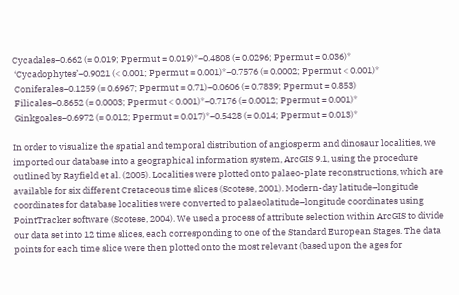Cycadales−0.662 (= 0.019; Ppermut = 0.019)*−0.4808 (= 0.0296; Ppermut = 0.036)*
 ‘Cycadophytes’−0.9021 (< 0.001; Ppermut = 0.001)*−0.7576 (= 0.0002; Ppermut < 0.001)*
 Coniferales−0.1259 (= 0.6967; Ppermut = 0.71)−0.0606 (= 0.7839; Ppermut = 0.853)
 Filicales−0.8652 (= 0.0003; Ppermut < 0.001)*−0.7176 (= 0.0012; Ppermut = 0.001)*
 Ginkgoales−0.6972 (= 0.012; Ppermut = 0.017)*−0.5428 (= 0.014; Ppermut = 0.013)*

In order to visualize the spatial and temporal distribution of angiosperm and dinosaur localities, we imported our database into a geographical information system, ArcGIS 9.1, using the procedure outlined by Rayfield et al. (2005). Localities were plotted onto palaeo-plate reconstructions, which are available for six different Cretaceous time slices (Scotese, 2001). Modern-day latitude–longitude coordinates for database localities were converted to palaeolatitude–longitude coordinates using PointTracker software (Scotese, 2004). We used a process of attribute selection within ArcGIS to divide our data set into 12 time slices, each corresponding to one of the Standard European Stages. The data points for each time slice were then plotted onto the most relevant (based upon the ages for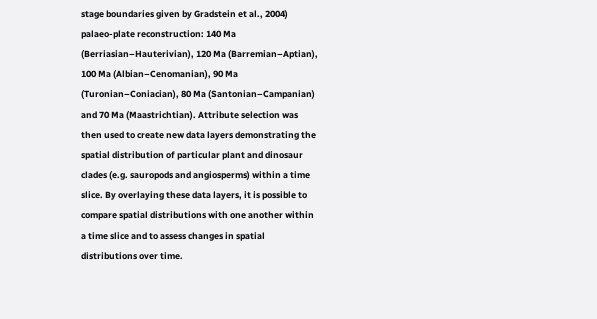stage boundaries given by Gradstein et al., 2004) palaeo-plate reconstruction: 140 Ma (Berriasian–Hauterivian), 120 Ma (Barremian–Aptian), 100 Ma (Albian–Cenomanian), 90 Ma (Turonian–Coniacian), 80 Ma (Santonian–Campanian) and 70 Ma (Maastrichtian). Attribute selection was then used to create new data layers demonstrating the spatial distribution of particular plant and dinosaur clades (e.g. sauropods and angiosperms) within a time slice. By overlaying these data layers, it is possible to compare spatial distributions with one another within a time slice and to assess changes in spatial distributions over time.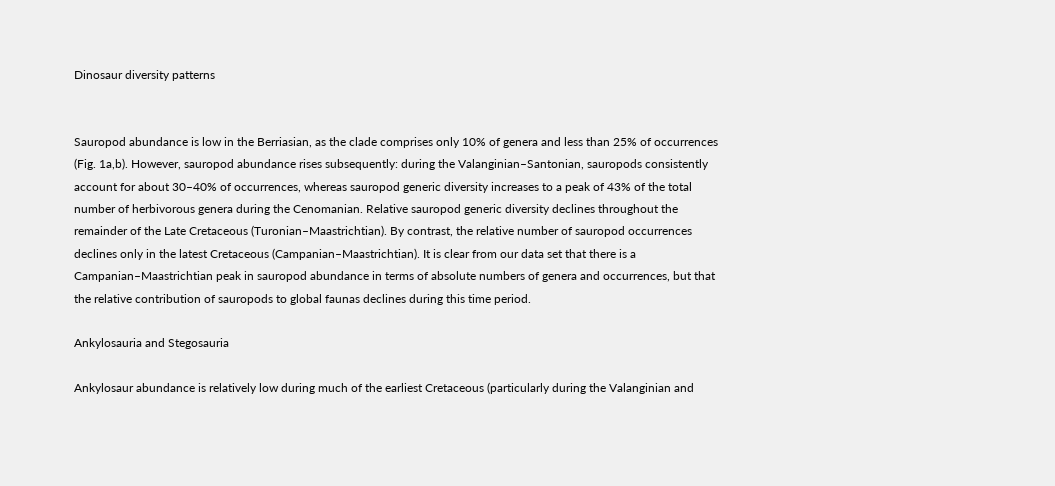Dinosaur diversity patterns


Sauropod abundance is low in the Berriasian, as the clade comprises only 10% of genera and less than 25% of occurrences (Fig. 1a,b). However, sauropod abundance rises subsequently: during the Valanginian–Santonian, sauropods consistently account for about 30–40% of occurrences, whereas sauropod generic diversity increases to a peak of 43% of the total number of herbivorous genera during the Cenomanian. Relative sauropod generic diversity declines throughout the remainder of the Late Cretaceous (Turonian–Maastrichtian). By contrast, the relative number of sauropod occurrences declines only in the latest Cretaceous (Campanian–Maastrichtian). It is clear from our data set that there is a Campanian–Maastrichtian peak in sauropod abundance in terms of absolute numbers of genera and occurrences, but that the relative contribution of sauropods to global faunas declines during this time period.

Ankylosauria and Stegosauria

Ankylosaur abundance is relatively low during much of the earliest Cretaceous (particularly during the Valanginian and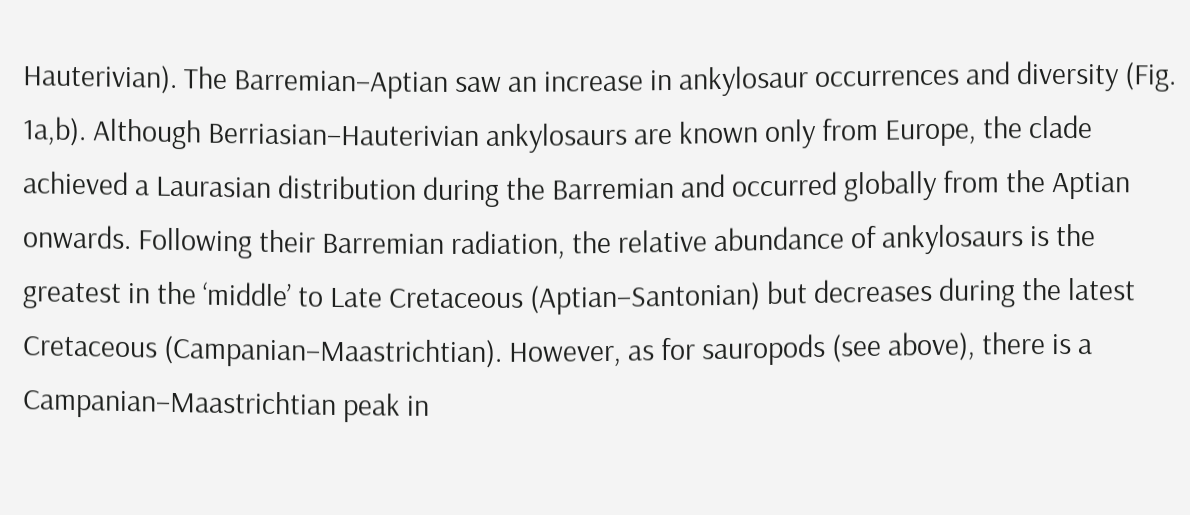Hauterivian). The Barremian–Aptian saw an increase in ankylosaur occurrences and diversity (Fig. 1a,b). Although Berriasian–Hauterivian ankylosaurs are known only from Europe, the clade achieved a Laurasian distribution during the Barremian and occurred globally from the Aptian onwards. Following their Barremian radiation, the relative abundance of ankylosaurs is the greatest in the ‘middle’ to Late Cretaceous (Aptian–Santonian) but decreases during the latest Cretaceous (Campanian–Maastrichtian). However, as for sauropods (see above), there is a Campanian–Maastrichtian peak in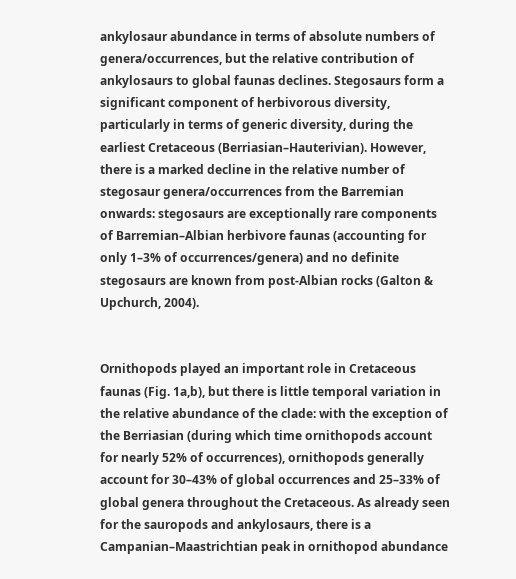ankylosaur abundance in terms of absolute numbers of genera/occurrences, but the relative contribution of ankylosaurs to global faunas declines. Stegosaurs form a significant component of herbivorous diversity, particularly in terms of generic diversity, during the earliest Cretaceous (Berriasian–Hauterivian). However, there is a marked decline in the relative number of stegosaur genera/occurrences from the Barremian onwards: stegosaurs are exceptionally rare components of Barremian–Albian herbivore faunas (accounting for only 1–3% of occurrences/genera) and no definite stegosaurs are known from post-Albian rocks (Galton & Upchurch, 2004).


Ornithopods played an important role in Cretaceous faunas (Fig. 1a,b), but there is little temporal variation in the relative abundance of the clade: with the exception of the Berriasian (during which time ornithopods account for nearly 52% of occurrences), ornithopods generally account for 30–43% of global occurrences and 25–33% of global genera throughout the Cretaceous. As already seen for the sauropods and ankylosaurs, there is a Campanian–Maastrichtian peak in ornithopod abundance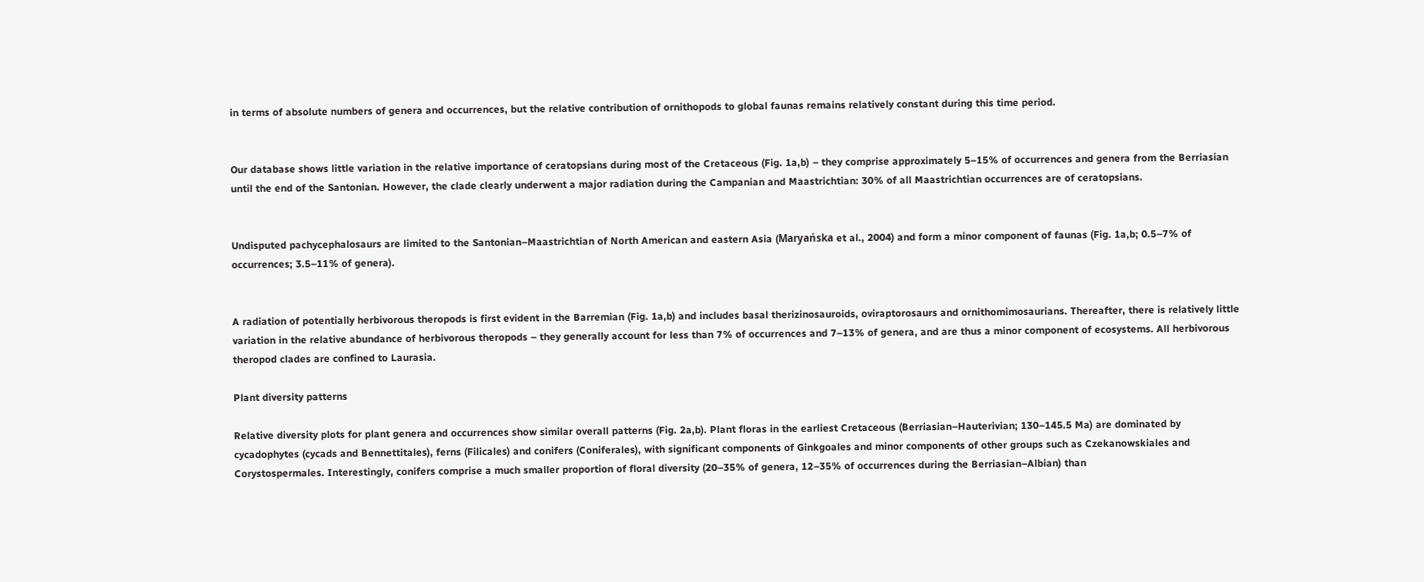in terms of absolute numbers of genera and occurrences, but the relative contribution of ornithopods to global faunas remains relatively constant during this time period.


Our database shows little variation in the relative importance of ceratopsians during most of the Cretaceous (Fig. 1a,b) – they comprise approximately 5–15% of occurrences and genera from the Berriasian until the end of the Santonian. However, the clade clearly underwent a major radiation during the Campanian and Maastrichtian: 30% of all Maastrichtian occurrences are of ceratopsians.


Undisputed pachycephalosaurs are limited to the Santonian–Maastrichtian of North American and eastern Asia (Maryańska et al., 2004) and form a minor component of faunas (Fig. 1a,b; 0.5–7% of occurrences; 3.5–11% of genera).


A radiation of potentially herbivorous theropods is first evident in the Barremian (Fig. 1a,b) and includes basal therizinosauroids, oviraptorosaurs and ornithomimosaurians. Thereafter, there is relatively little variation in the relative abundance of herbivorous theropods – they generally account for less than 7% of occurrences and 7–13% of genera, and are thus a minor component of ecosystems. All herbivorous theropod clades are confined to Laurasia.

Plant diversity patterns

Relative diversity plots for plant genera and occurrences show similar overall patterns (Fig. 2a,b). Plant floras in the earliest Cretaceous (Berriasian–Hauterivian; 130–145.5 Ma) are dominated by cycadophytes (cycads and Bennettitales), ferns (Filicales) and conifers (Coniferales), with significant components of Ginkgoales and minor components of other groups such as Czekanowskiales and Corystospermales. Interestingly, conifers comprise a much smaller proportion of floral diversity (20–35% of genera, 12–35% of occurrences during the Berriasian–Albian) than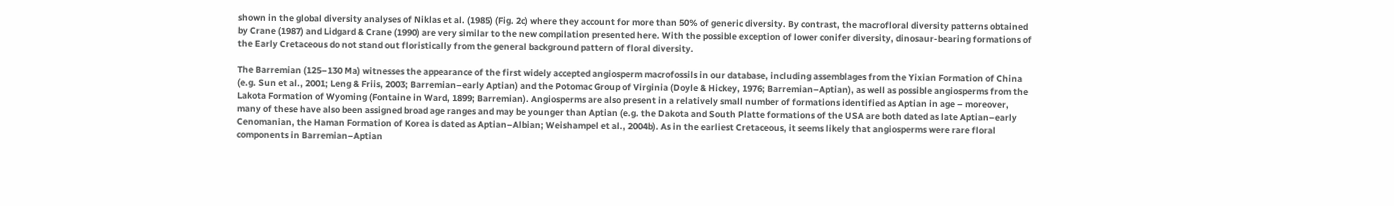shown in the global diversity analyses of Niklas et al. (1985) (Fig. 2c) where they account for more than 50% of generic diversity. By contrast, the macrofloral diversity patterns obtained by Crane (1987) and Lidgard & Crane (1990) are very similar to the new compilation presented here. With the possible exception of lower conifer diversity, dinosaur-bearing formations of the Early Cretaceous do not stand out floristically from the general background pattern of floral diversity.

The Barremian (125–130 Ma) witnesses the appearance of the first widely accepted angiosperm macrofossils in our database, including assemblages from the Yixian Formation of China (e.g. Sun et al., 2001; Leng & Friis, 2003; Barremian–early Aptian) and the Potomac Group of Virginia (Doyle & Hickey, 1976; Barremian–Aptian), as well as possible angiosperms from the Lakota Formation of Wyoming (Fontaine in Ward, 1899; Barremian). Angiosperms are also present in a relatively small number of formations identified as Aptian in age – moreover, many of these have also been assigned broad age ranges and may be younger than Aptian (e.g. the Dakota and South Platte formations of the USA are both dated as late Aptian–early Cenomanian, the Haman Formation of Korea is dated as Aptian–Albian; Weishampel et al., 2004b). As in the earliest Cretaceous, it seems likely that angiosperms were rare floral components in Barremian–Aptian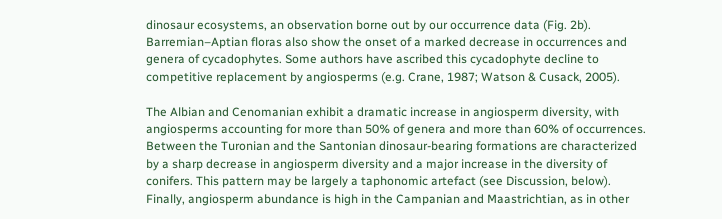dinosaur ecosystems, an observation borne out by our occurrence data (Fig. 2b). Barremian–Aptian floras also show the onset of a marked decrease in occurrences and genera of cycadophytes. Some authors have ascribed this cycadophyte decline to competitive replacement by angiosperms (e.g. Crane, 1987; Watson & Cusack, 2005).

The Albian and Cenomanian exhibit a dramatic increase in angiosperm diversity, with angiosperms accounting for more than 50% of genera and more than 60% of occurrences. Between the Turonian and the Santonian dinosaur-bearing formations are characterized by a sharp decrease in angiosperm diversity and a major increase in the diversity of conifers. This pattern may be largely a taphonomic artefact (see Discussion, below). Finally, angiosperm abundance is high in the Campanian and Maastrichtian, as in other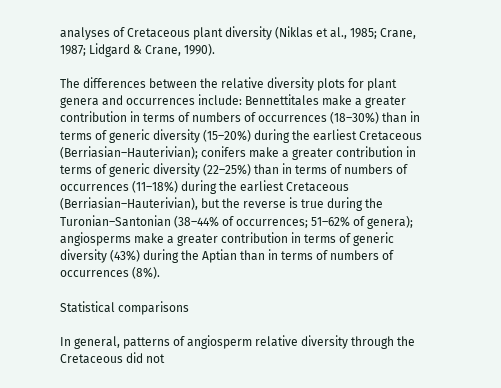analyses of Cretaceous plant diversity (Niklas et al., 1985; Crane, 1987; Lidgard & Crane, 1990).

The differences between the relative diversity plots for plant genera and occurrences include: Bennettitales make a greater contribution in terms of numbers of occurrences (18–30%) than in terms of generic diversity (15–20%) during the earliest Cretaceous (Berriasian–Hauterivian); conifers make a greater contribution in terms of generic diversity (22–25%) than in terms of numbers of occurrences (11–18%) during the earliest Cretaceous (Berriasian–Hauterivian), but the reverse is true during the Turonian–Santonian (38–44% of occurrences; 51–62% of genera); angiosperms make a greater contribution in terms of generic diversity (43%) during the Aptian than in terms of numbers of occurrences (8%).

Statistical comparisons

In general, patterns of angiosperm relative diversity through the Cretaceous did not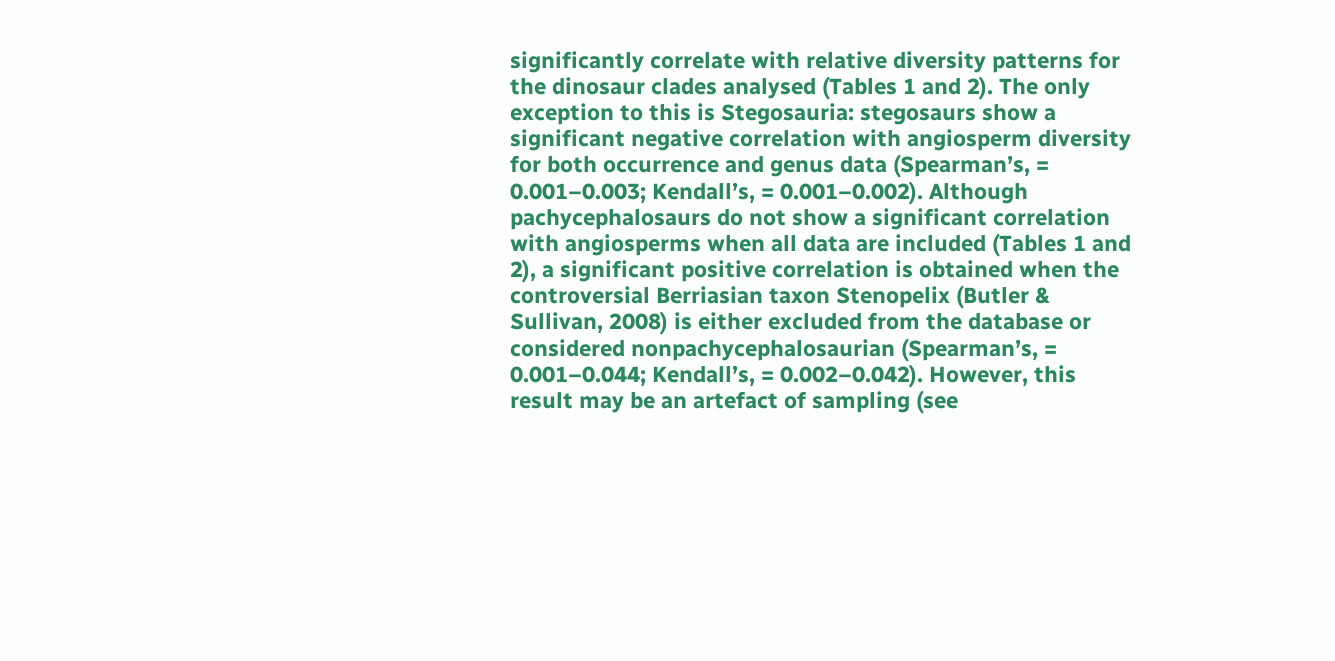significantly correlate with relative diversity patterns for the dinosaur clades analysed (Tables 1 and 2). The only exception to this is Stegosauria: stegosaurs show a significant negative correlation with angiosperm diversity for both occurrence and genus data (Spearman’s, = 0.001–0.003; Kendall’s, = 0.001–0.002). Although pachycephalosaurs do not show a significant correlation with angiosperms when all data are included (Tables 1 and 2), a significant positive correlation is obtained when the controversial Berriasian taxon Stenopelix (Butler & Sullivan, 2008) is either excluded from the database or considered nonpachycephalosaurian (Spearman’s, = 0.001–0.044; Kendall’s, = 0.002–0.042). However, this result may be an artefact of sampling (see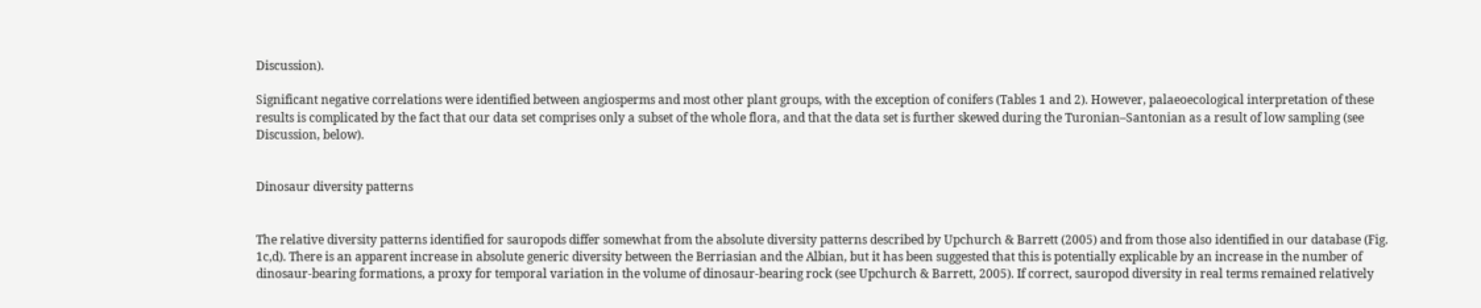Discussion).

Significant negative correlations were identified between angiosperms and most other plant groups, with the exception of conifers (Tables 1 and 2). However, palaeoecological interpretation of these results is complicated by the fact that our data set comprises only a subset of the whole flora, and that the data set is further skewed during the Turonian–Santonian as a result of low sampling (see Discussion, below).


Dinosaur diversity patterns


The relative diversity patterns identified for sauropods differ somewhat from the absolute diversity patterns described by Upchurch & Barrett (2005) and from those also identified in our database (Fig. 1c,d). There is an apparent increase in absolute generic diversity between the Berriasian and the Albian, but it has been suggested that this is potentially explicable by an increase in the number of dinosaur-bearing formations, a proxy for temporal variation in the volume of dinosaur-bearing rock (see Upchurch & Barrett, 2005). If correct, sauropod diversity in real terms remained relatively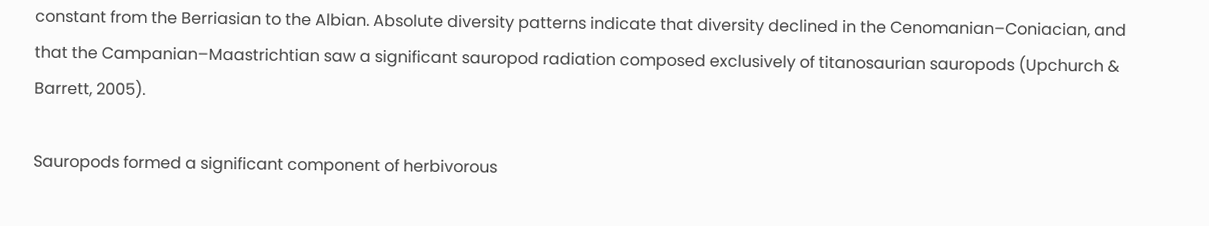constant from the Berriasian to the Albian. Absolute diversity patterns indicate that diversity declined in the Cenomanian–Coniacian, and that the Campanian–Maastrichtian saw a significant sauropod radiation composed exclusively of titanosaurian sauropods (Upchurch & Barrett, 2005).

Sauropods formed a significant component of herbivorous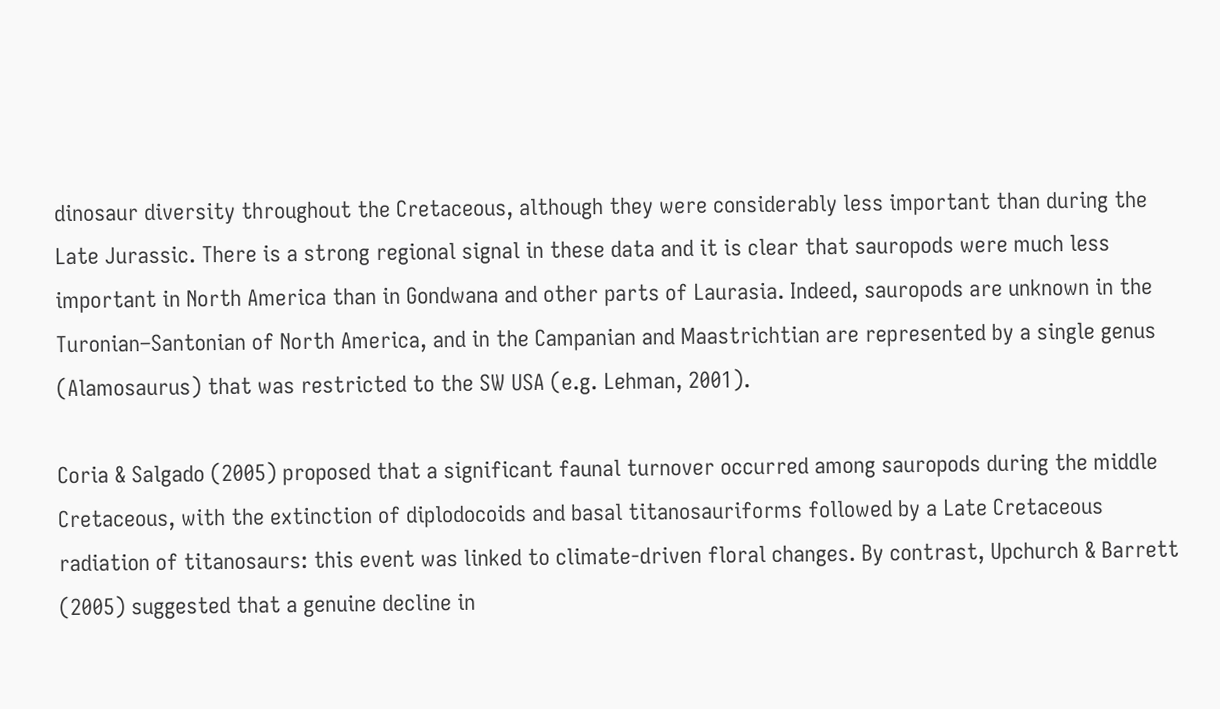dinosaur diversity throughout the Cretaceous, although they were considerably less important than during the Late Jurassic. There is a strong regional signal in these data and it is clear that sauropods were much less important in North America than in Gondwana and other parts of Laurasia. Indeed, sauropods are unknown in the Turonian–Santonian of North America, and in the Campanian and Maastrichtian are represented by a single genus (Alamosaurus) that was restricted to the SW USA (e.g. Lehman, 2001).

Coria & Salgado (2005) proposed that a significant faunal turnover occurred among sauropods during the middle Cretaceous, with the extinction of diplodocoids and basal titanosauriforms followed by a Late Cretaceous radiation of titanosaurs: this event was linked to climate-driven floral changes. By contrast, Upchurch & Barrett (2005) suggested that a genuine decline in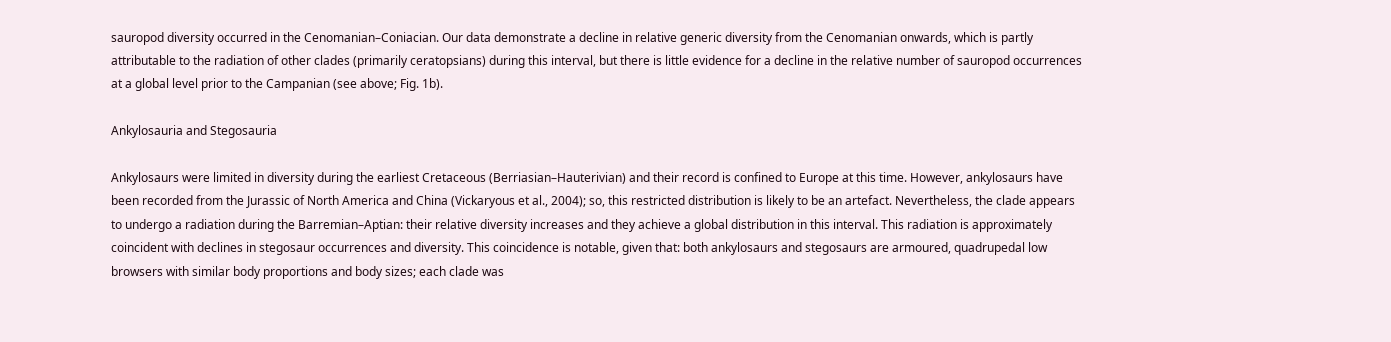sauropod diversity occurred in the Cenomanian–Coniacian. Our data demonstrate a decline in relative generic diversity from the Cenomanian onwards, which is partly attributable to the radiation of other clades (primarily ceratopsians) during this interval, but there is little evidence for a decline in the relative number of sauropod occurrences at a global level prior to the Campanian (see above; Fig. 1b).

Ankylosauria and Stegosauria

Ankylosaurs were limited in diversity during the earliest Cretaceous (Berriasian–Hauterivian) and their record is confined to Europe at this time. However, ankylosaurs have been recorded from the Jurassic of North America and China (Vickaryous et al., 2004); so, this restricted distribution is likely to be an artefact. Nevertheless, the clade appears to undergo a radiation during the Barremian–Aptian: their relative diversity increases and they achieve a global distribution in this interval. This radiation is approximately coincident with declines in stegosaur occurrences and diversity. This coincidence is notable, given that: both ankylosaurs and stegosaurs are armoured, quadrupedal low browsers with similar body proportions and body sizes; each clade was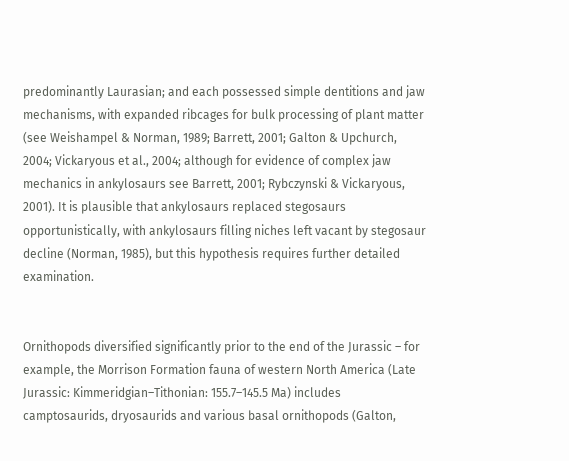predominantly Laurasian; and each possessed simple dentitions and jaw mechanisms, with expanded ribcages for bulk processing of plant matter (see Weishampel & Norman, 1989; Barrett, 2001; Galton & Upchurch, 2004; Vickaryous et al., 2004; although for evidence of complex jaw mechanics in ankylosaurs see Barrett, 2001; Rybczynski & Vickaryous, 2001). It is plausible that ankylosaurs replaced stegosaurs opportunistically, with ankylosaurs filling niches left vacant by stegosaur decline (Norman, 1985), but this hypothesis requires further detailed examination.


Ornithopods diversified significantly prior to the end of the Jurassic – for example, the Morrison Formation fauna of western North America (Late Jurassic: Kimmeridgian–Tithonian: 155.7–145.5 Ma) includes camptosaurids, dryosaurids and various basal ornithopods (Galton,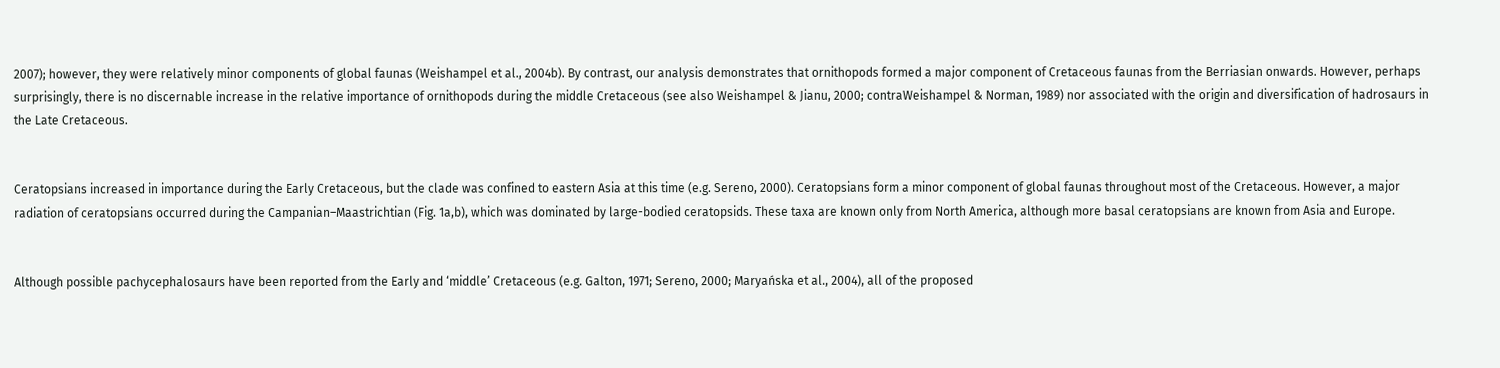2007); however, they were relatively minor components of global faunas (Weishampel et al., 2004b). By contrast, our analysis demonstrates that ornithopods formed a major component of Cretaceous faunas from the Berriasian onwards. However, perhaps surprisingly, there is no discernable increase in the relative importance of ornithopods during the middle Cretaceous (see also Weishampel & Jianu, 2000; contraWeishampel & Norman, 1989) nor associated with the origin and diversification of hadrosaurs in the Late Cretaceous.


Ceratopsians increased in importance during the Early Cretaceous, but the clade was confined to eastern Asia at this time (e.g. Sereno, 2000). Ceratopsians form a minor component of global faunas throughout most of the Cretaceous. However, a major radiation of ceratopsians occurred during the Campanian–Maastrichtian (Fig. 1a,b), which was dominated by large-bodied ceratopsids. These taxa are known only from North America, although more basal ceratopsians are known from Asia and Europe.


Although possible pachycephalosaurs have been reported from the Early and ‘middle’ Cretaceous (e.g. Galton, 1971; Sereno, 2000; Maryańska et al., 2004), all of the proposed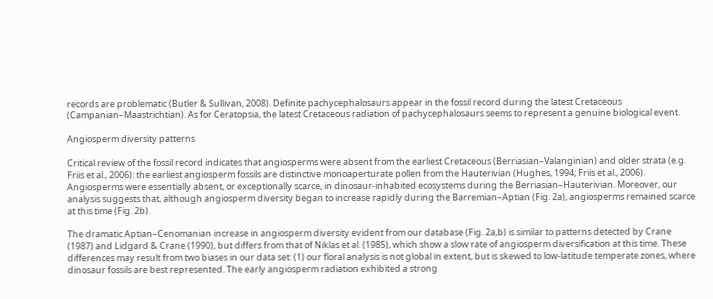records are problematic (Butler & Sullivan, 2008). Definite pachycephalosaurs appear in the fossil record during the latest Cretaceous (Campanian–Maastrichtian). As for Ceratopsia, the latest Cretaceous radiation of pachycephalosaurs seems to represent a genuine biological event.

Angiosperm diversity patterns

Critical review of the fossil record indicates that angiosperms were absent from the earliest Cretaceous (Berriasian–Valanginian) and older strata (e.g. Friis et al., 2006): the earliest angiosperm fossils are distinctive monoaperturate pollen from the Hauterivian (Hughes, 1994; Friis et al., 2006). Angiosperms were essentially absent, or exceptionally scarce, in dinosaur-inhabited ecosystems during the Berriasian–Hauterivian. Moreover, our analysis suggests that, although angiosperm diversity began to increase rapidly during the Barremian–Aptian (Fig. 2a), angiosperms remained scarce at this time (Fig. 2b).

The dramatic Aptian–Cenomanian increase in angiosperm diversity evident from our database (Fig. 2a,b) is similar to patterns detected by Crane (1987) and Lidgard & Crane (1990), but differs from that of Niklas et al. (1985), which show a slow rate of angiosperm diversification at this time. These differences may result from two biases in our data set: (1) our floral analysis is not global in extent, but is skewed to low-latitude temperate zones, where dinosaur fossils are best represented. The early angiosperm radiation exhibited a strong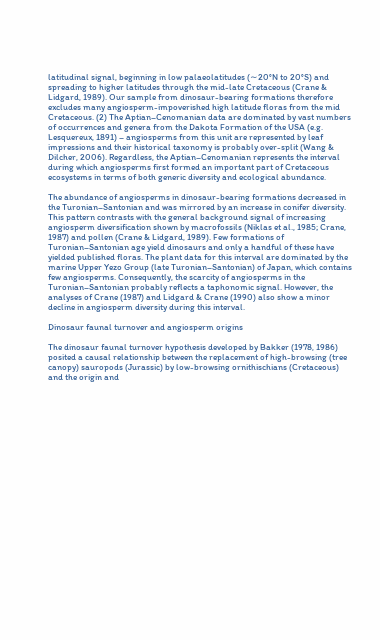latitudinal signal, beginning in low palaeolatitudes (∼20°N to 20°S) and spreading to higher latitudes through the mid-late Cretaceous (Crane & Lidgard, 1989). Our sample from dinosaur-bearing formations therefore excludes many angiosperm-impoverished high latitude floras from the mid Cretaceous. (2) The Aptian–Cenomanian data are dominated by vast numbers of occurrences and genera from the Dakota Formation of the USA (e.g. Lesquereux, 1891) – angiosperms from this unit are represented by leaf impressions and their historical taxonomy is probably over-split (Wang & Dilcher, 2006). Regardless, the Aptian–Cenomanian represents the interval during which angiosperms first formed an important part of Cretaceous ecosystems in terms of both generic diversity and ecological abundance.

The abundance of angiosperms in dinosaur-bearing formations decreased in the Turonian–Santonian and was mirrored by an increase in conifer diversity. This pattern contrasts with the general background signal of increasing angiosperm diversification shown by macrofossils (Niklas et al., 1985; Crane, 1987) and pollen (Crane & Lidgard, 1989). Few formations of Turonian–Santonian age yield dinosaurs and only a handful of these have yielded published floras. The plant data for this interval are dominated by the marine Upper Yezo Group (late Turonian–Santonian) of Japan, which contains few angiosperms. Consequently, the scarcity of angiosperms in the Turonian–Santonian probably reflects a taphonomic signal. However, the analyses of Crane (1987) and Lidgard & Crane (1990) also show a minor decline in angiosperm diversity during this interval.

Dinosaur faunal turnover and angiosperm origins

The dinosaur faunal turnover hypothesis developed by Bakker (1978, 1986) posited a causal relationship between the replacement of high-browsing (tree canopy) sauropods (Jurassic) by low-browsing ornithischians (Cretaceous) and the origin and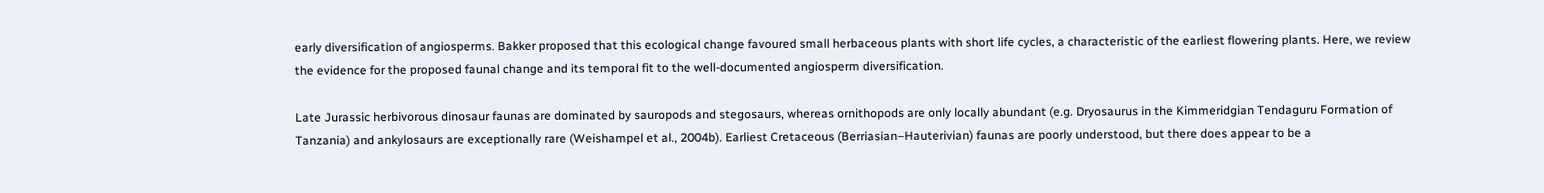early diversification of angiosperms. Bakker proposed that this ecological change favoured small herbaceous plants with short life cycles, a characteristic of the earliest flowering plants. Here, we review the evidence for the proposed faunal change and its temporal fit to the well-documented angiosperm diversification.

Late Jurassic herbivorous dinosaur faunas are dominated by sauropods and stegosaurs, whereas ornithopods are only locally abundant (e.g. Dryosaurus in the Kimmeridgian Tendaguru Formation of Tanzania) and ankylosaurs are exceptionally rare (Weishampel et al., 2004b). Earliest Cretaceous (Berriasian–Hauterivian) faunas are poorly understood, but there does appear to be a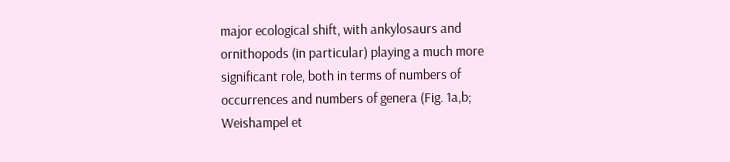major ecological shift, with ankylosaurs and ornithopods (in particular) playing a much more significant role, both in terms of numbers of occurrences and numbers of genera (Fig. 1a,b; Weishampel et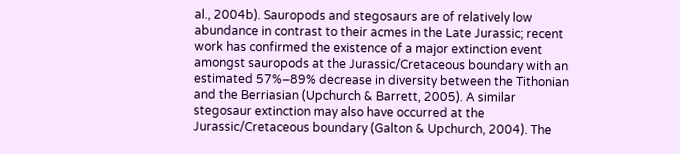al., 2004b). Sauropods and stegosaurs are of relatively low abundance in contrast to their acmes in the Late Jurassic; recent work has confirmed the existence of a major extinction event amongst sauropods at the Jurassic/Cretaceous boundary with an estimated 57%–89% decrease in diversity between the Tithonian and the Berriasian (Upchurch & Barrett, 2005). A similar stegosaur extinction may also have occurred at the Jurassic/Cretaceous boundary (Galton & Upchurch, 2004). The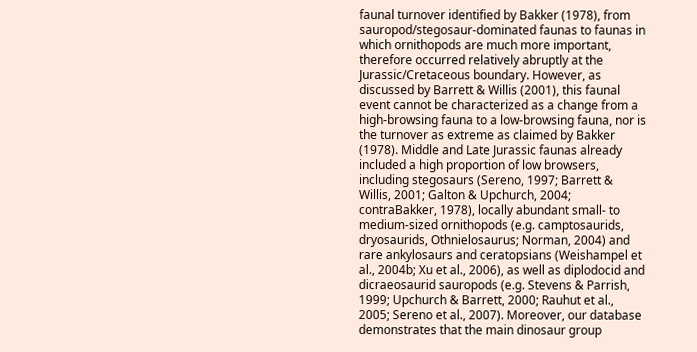faunal turnover identified by Bakker (1978), from sauropod/stegosaur-dominated faunas to faunas in which ornithopods are much more important, therefore occurred relatively abruptly at the Jurassic/Cretaceous boundary. However, as discussed by Barrett & Willis (2001), this faunal event cannot be characterized as a change from a high-browsing fauna to a low-browsing fauna, nor is the turnover as extreme as claimed by Bakker (1978). Middle and Late Jurassic faunas already included a high proportion of low browsers, including stegosaurs (Sereno, 1997; Barrett & Willis, 2001; Galton & Upchurch, 2004; contraBakker, 1978), locally abundant small- to medium-sized ornithopods (e.g. camptosaurids, dryosaurids, Othnielosaurus; Norman, 2004) and rare ankylosaurs and ceratopsians (Weishampel et al., 2004b; Xu et al., 2006), as well as diplodocid and dicraeosaurid sauropods (e.g. Stevens & Parrish, 1999; Upchurch & Barrett, 2000; Rauhut et al., 2005; Sereno et al., 2007). Moreover, our database demonstrates that the main dinosaur group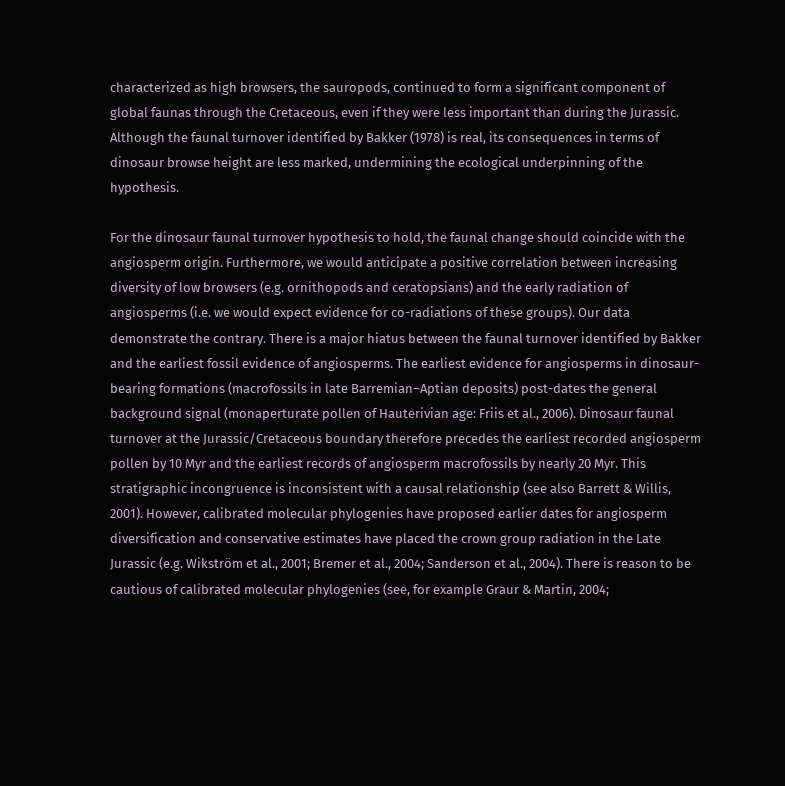characterized as high browsers, the sauropods, continued to form a significant component of global faunas through the Cretaceous, even if they were less important than during the Jurassic. Although the faunal turnover identified by Bakker (1978) is real, its consequences in terms of dinosaur browse height are less marked, undermining the ecological underpinning of the hypothesis.

For the dinosaur faunal turnover hypothesis to hold, the faunal change should coincide with the angiosperm origin. Furthermore, we would anticipate a positive correlation between increasing diversity of low browsers (e.g. ornithopods and ceratopsians) and the early radiation of angiosperms (i.e. we would expect evidence for co-radiations of these groups). Our data demonstrate the contrary. There is a major hiatus between the faunal turnover identified by Bakker and the earliest fossil evidence of angiosperms. The earliest evidence for angiosperms in dinosaur-bearing formations (macrofossils in late Barremian–Aptian deposits) post-dates the general background signal (monaperturate pollen of Hauterivian age: Friis et al., 2006). Dinosaur faunal turnover at the Jurassic/Cretaceous boundary therefore precedes the earliest recorded angiosperm pollen by 10 Myr and the earliest records of angiosperm macrofossils by nearly 20 Myr. This stratigraphic incongruence is inconsistent with a causal relationship (see also Barrett & Willis, 2001). However, calibrated molecular phylogenies have proposed earlier dates for angiosperm diversification and conservative estimates have placed the crown group radiation in the Late Jurassic (e.g. Wikström et al., 2001; Bremer et al., 2004; Sanderson et al., 2004). There is reason to be cautious of calibrated molecular phylogenies (see, for example Graur & Martin, 2004;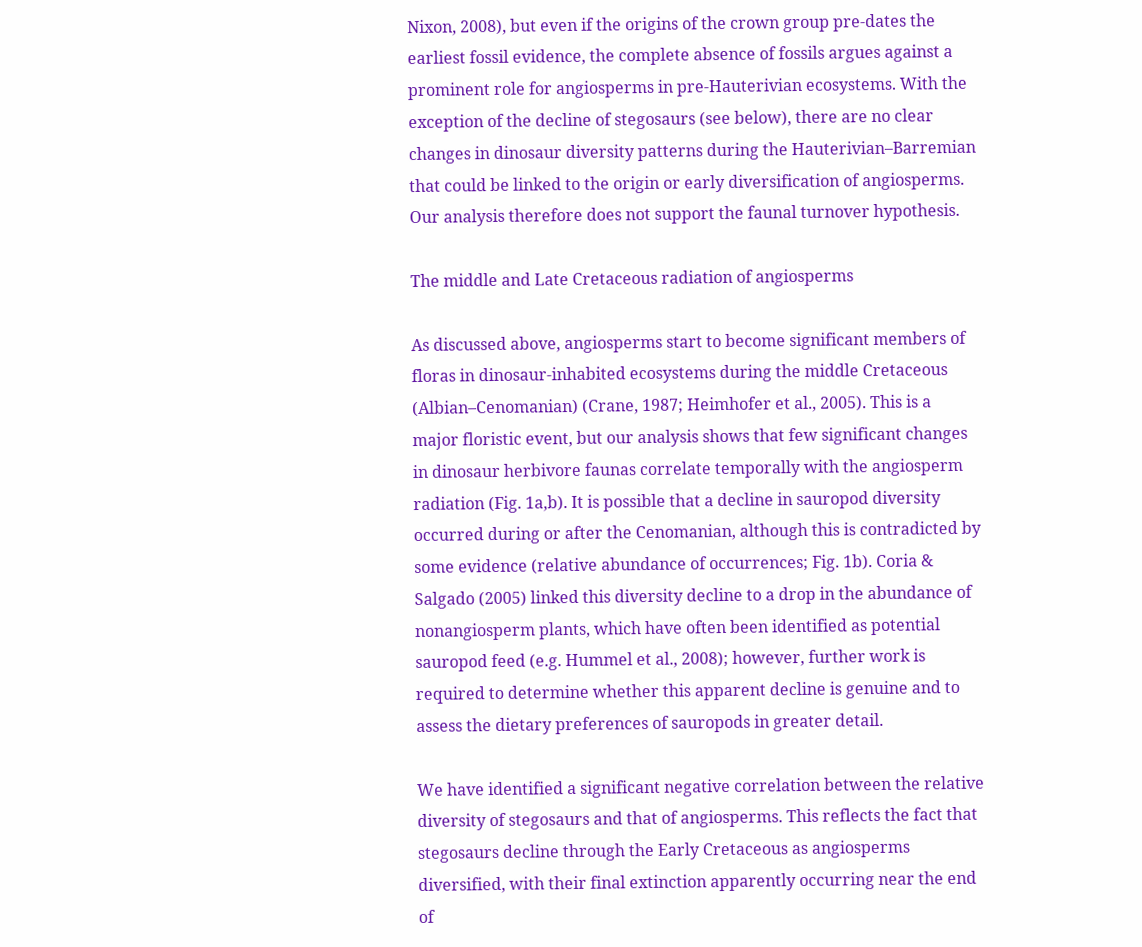Nixon, 2008), but even if the origins of the crown group pre-dates the earliest fossil evidence, the complete absence of fossils argues against a prominent role for angiosperms in pre-Hauterivian ecosystems. With the exception of the decline of stegosaurs (see below), there are no clear changes in dinosaur diversity patterns during the Hauterivian–Barremian that could be linked to the origin or early diversification of angiosperms. Our analysis therefore does not support the faunal turnover hypothesis.

The middle and Late Cretaceous radiation of angiosperms

As discussed above, angiosperms start to become significant members of floras in dinosaur-inhabited ecosystems during the middle Cretaceous (Albian–Cenomanian) (Crane, 1987; Heimhofer et al., 2005). This is a major floristic event, but our analysis shows that few significant changes in dinosaur herbivore faunas correlate temporally with the angiosperm radiation (Fig. 1a,b). It is possible that a decline in sauropod diversity occurred during or after the Cenomanian, although this is contradicted by some evidence (relative abundance of occurrences; Fig. 1b). Coria & Salgado (2005) linked this diversity decline to a drop in the abundance of nonangiosperm plants, which have often been identified as potential sauropod feed (e.g. Hummel et al., 2008); however, further work is required to determine whether this apparent decline is genuine and to assess the dietary preferences of sauropods in greater detail.

We have identified a significant negative correlation between the relative diversity of stegosaurs and that of angiosperms. This reflects the fact that stegosaurs decline through the Early Cretaceous as angiosperms diversified, with their final extinction apparently occurring near the end of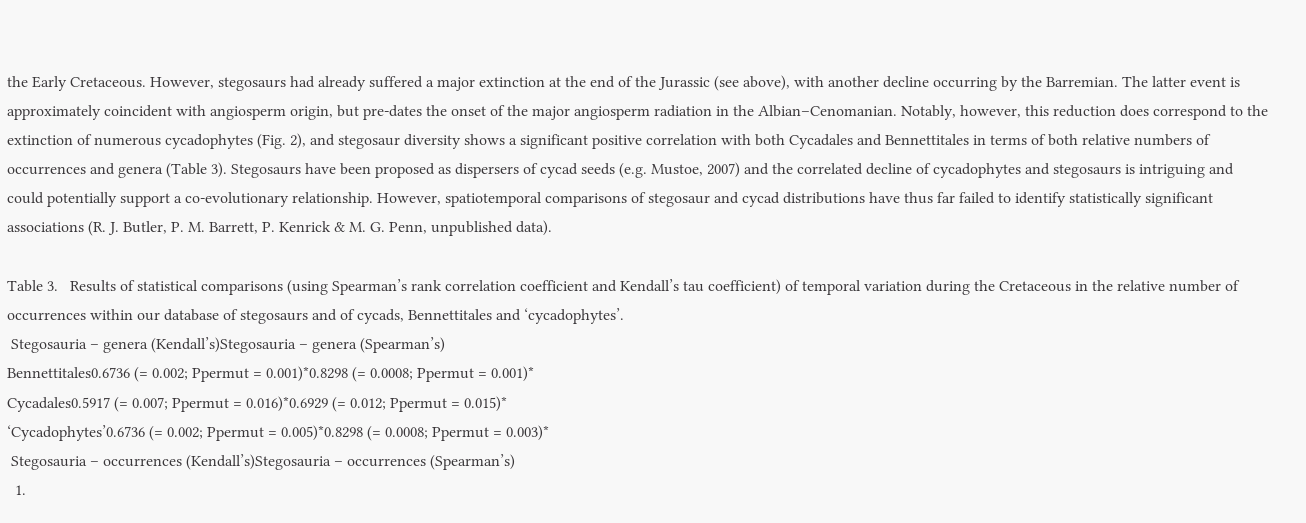the Early Cretaceous. However, stegosaurs had already suffered a major extinction at the end of the Jurassic (see above), with another decline occurring by the Barremian. The latter event is approximately coincident with angiosperm origin, but pre-dates the onset of the major angiosperm radiation in the Albian–Cenomanian. Notably, however, this reduction does correspond to the extinction of numerous cycadophytes (Fig. 2), and stegosaur diversity shows a significant positive correlation with both Cycadales and Bennettitales in terms of both relative numbers of occurrences and genera (Table 3). Stegosaurs have been proposed as dispersers of cycad seeds (e.g. Mustoe, 2007) and the correlated decline of cycadophytes and stegosaurs is intriguing and could potentially support a co-evolutionary relationship. However, spatiotemporal comparisons of stegosaur and cycad distributions have thus far failed to identify statistically significant associations (R. J. Butler, P. M. Barrett, P. Kenrick & M. G. Penn, unpublished data).

Table 3.   Results of statistical comparisons (using Spearman’s rank correlation coefficient and Kendall’s tau coefficient) of temporal variation during the Cretaceous in the relative number of occurrences within our database of stegosaurs and of cycads, Bennettitales and ‘cycadophytes’.
 Stegosauria – genera (Kendall’s)Stegosauria – genera (Spearman’s)
Bennettitales0.6736 (= 0.002; Ppermut = 0.001)*0.8298 (= 0.0008; Ppermut = 0.001)*
Cycadales0.5917 (= 0.007; Ppermut = 0.016)*0.6929 (= 0.012; Ppermut = 0.015)*
‘Cycadophytes’0.6736 (= 0.002; Ppermut = 0.005)*0.8298 (= 0.0008; Ppermut = 0.003)*
 Stegosauria – occurrences (Kendall’s)Stegosauria – occurrences (Spearman’s)
  1.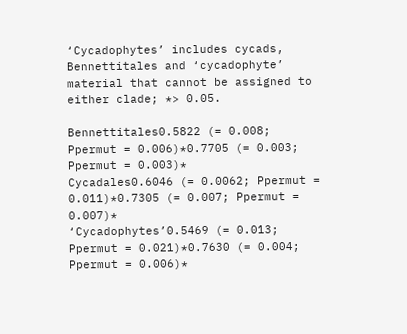‘Cycadophytes’ includes cycads, Bennettitales and ‘cycadophyte’ material that cannot be assigned to either clade; *> 0.05.

Bennettitales0.5822 (= 0.008; Ppermut = 0.006)*0.7705 (= 0.003; Ppermut = 0.003)*
Cycadales0.6046 (= 0.0062; Ppermut = 0.011)*0.7305 (= 0.007; Ppermut = 0.007)*
‘Cycadophytes’0.5469 (= 0.013; Ppermut = 0.021)*0.7630 (= 0.004; Ppermut = 0.006)*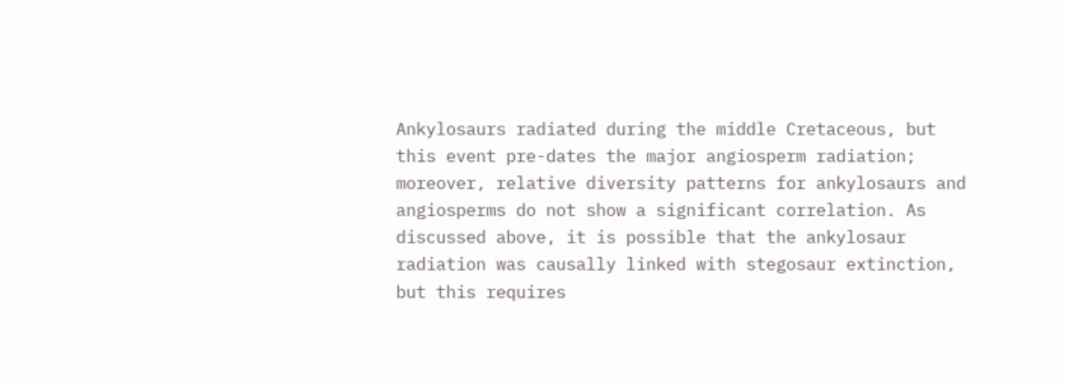Ankylosaurs radiated during the middle Cretaceous, but this event pre-dates the major angiosperm radiation; moreover, relative diversity patterns for ankylosaurs and angiosperms do not show a significant correlation. As discussed above, it is possible that the ankylosaur radiation was causally linked with stegosaur extinction, but this requires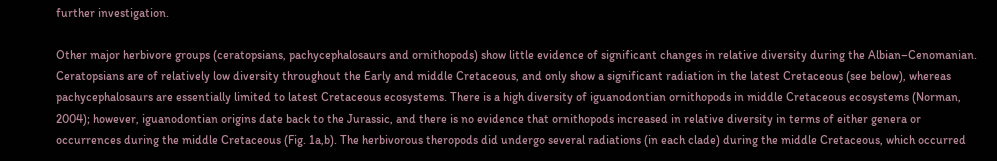further investigation.

Other major herbivore groups (ceratopsians, pachycephalosaurs and ornithopods) show little evidence of significant changes in relative diversity during the Albian–Cenomanian. Ceratopsians are of relatively low diversity throughout the Early and middle Cretaceous, and only show a significant radiation in the latest Cretaceous (see below), whereas pachycephalosaurs are essentially limited to latest Cretaceous ecosystems. There is a high diversity of iguanodontian ornithopods in middle Cretaceous ecosystems (Norman, 2004); however, iguanodontian origins date back to the Jurassic, and there is no evidence that ornithopods increased in relative diversity in terms of either genera or occurrences during the middle Cretaceous (Fig. 1a,b). The herbivorous theropods did undergo several radiations (in each clade) during the middle Cretaceous, which occurred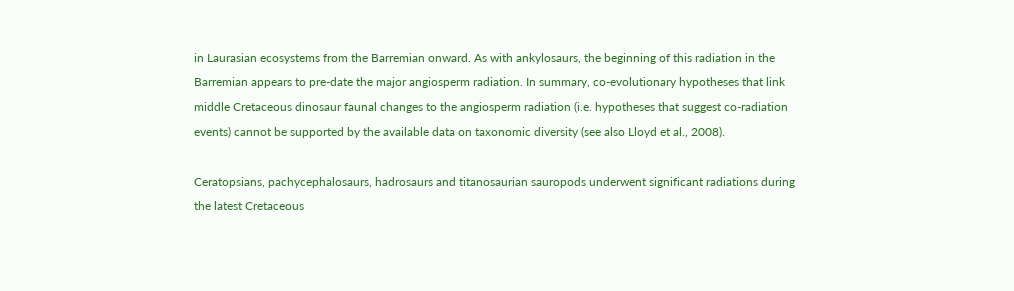in Laurasian ecosystems from the Barremian onward. As with ankylosaurs, the beginning of this radiation in the Barremian appears to pre-date the major angiosperm radiation. In summary, co-evolutionary hypotheses that link middle Cretaceous dinosaur faunal changes to the angiosperm radiation (i.e. hypotheses that suggest co-radiation events) cannot be supported by the available data on taxonomic diversity (see also Lloyd et al., 2008).

Ceratopsians, pachycephalosaurs, hadrosaurs and titanosaurian sauropods underwent significant radiations during the latest Cretaceous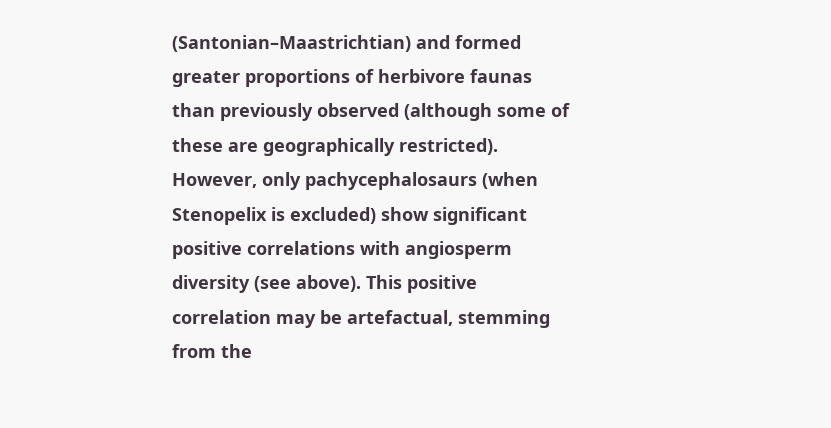(Santonian–Maastrichtian) and formed greater proportions of herbivore faunas than previously observed (although some of these are geographically restricted). However, only pachycephalosaurs (when Stenopelix is excluded) show significant positive correlations with angiosperm diversity (see above). This positive correlation may be artefactual, stemming from the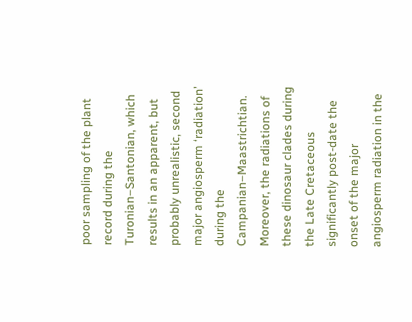poor sampling of the plant record during the Turonian–Santonian, which results in an apparent, but probably unrealistic, second major angiosperm ‘radiation’ during the Campanian–Maastrichtian. Moreover, the radiations of these dinosaur clades during the Late Cretaceous significantly post-date the onset of the major angiosperm radiation in the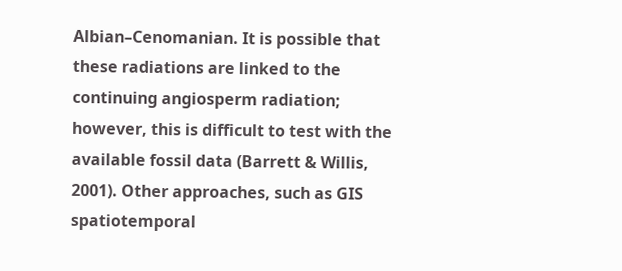Albian–Cenomanian. It is possible that these radiations are linked to the continuing angiosperm radiation; however, this is difficult to test with the available fossil data (Barrett & Willis, 2001). Other approaches, such as GIS spatiotemporal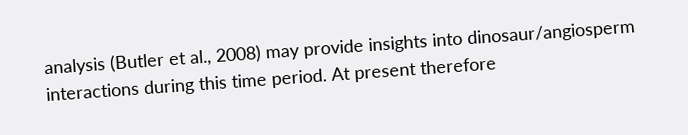analysis (Butler et al., 2008) may provide insights into dinosaur/angiosperm interactions during this time period. At present therefore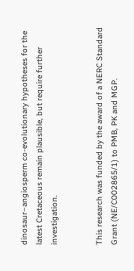dinosaur–angiosperm co-evolutionary hypotheses for the latest Cretaceous remain plausible, but require further investigation.


This research was funded by the award of a NERC Standard Grant (NE/C002865/1) to PMB, PK and MGP.